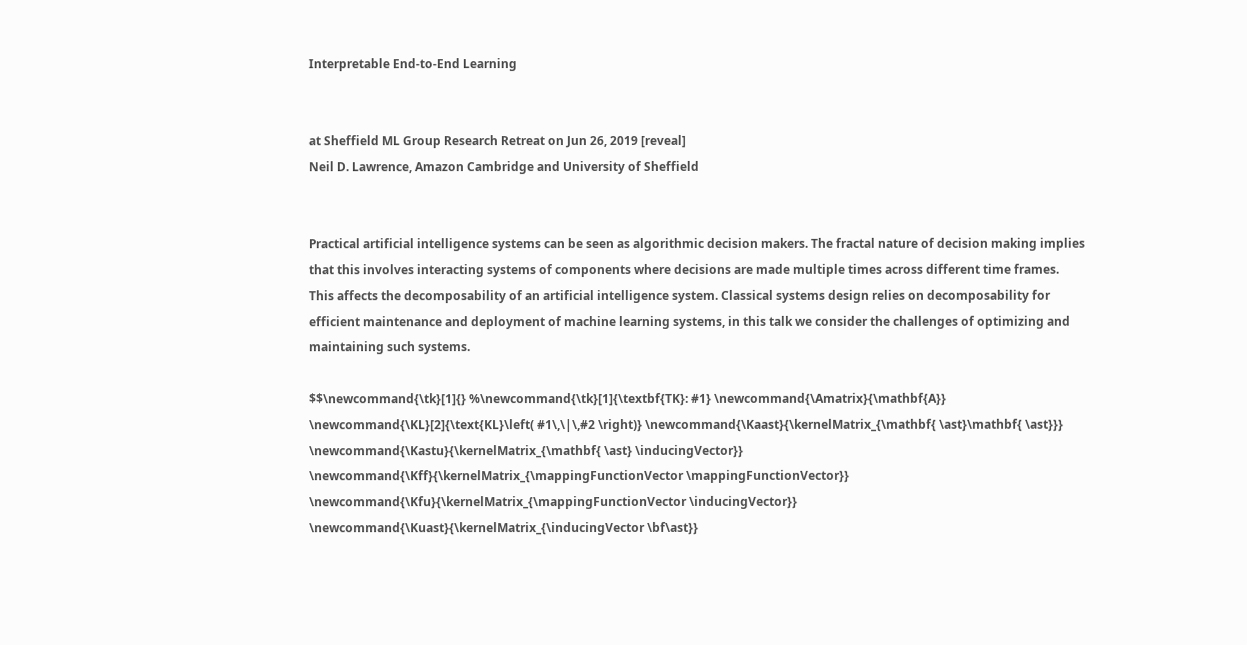Interpretable End-to-End Learning


at Sheffield ML Group Research Retreat on Jun 26, 2019 [reveal]
Neil D. Lawrence, Amazon Cambridge and University of Sheffield


Practical artificial intelligence systems can be seen as algorithmic decision makers. The fractal nature of decision making implies that this involves interacting systems of components where decisions are made multiple times across different time frames. This affects the decomposability of an artificial intelligence system. Classical systems design relies on decomposability for efficient maintenance and deployment of machine learning systems, in this talk we consider the challenges of optimizing and maintaining such systems.

$$\newcommand{\tk}[1]{} %\newcommand{\tk}[1]{\textbf{TK}: #1} \newcommand{\Amatrix}{\mathbf{A}} \newcommand{\KL}[2]{\text{KL}\left( #1\,\|\,#2 \right)} \newcommand{\Kaast}{\kernelMatrix_{\mathbf{ \ast}\mathbf{ \ast}}} \newcommand{\Kastu}{\kernelMatrix_{\mathbf{ \ast} \inducingVector}} \newcommand{\Kff}{\kernelMatrix_{\mappingFunctionVector \mappingFunctionVector}} \newcommand{\Kfu}{\kernelMatrix_{\mappingFunctionVector \inducingVector}} \newcommand{\Kuast}{\kernelMatrix_{\inducingVector \bf\ast}}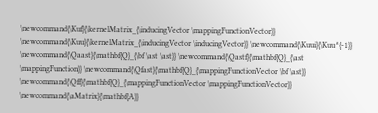\newcommand{\Kuf}{\kernelMatrix_{\inducingVector \mappingFunctionVector}} \newcommand{\Kuu}{\kernelMatrix_{\inducingVector \inducingVector}} \newcommand{\Kuui}{\Kuu^{-1}} \newcommand{\Qaast}{\mathbf{Q}_{\bf \ast \ast}} \newcommand{\Qastf}{\mathbf{Q}_{\ast \mappingFunction}} \newcommand{\Qfast}{\mathbf{Q}_{\mappingFunctionVector \bf \ast}} \newcommand{\Qff}{\mathbf{Q}_{\mappingFunctionVector \mappingFunctionVector}} \newcommand{\aMatrix}{\mathbf{A}}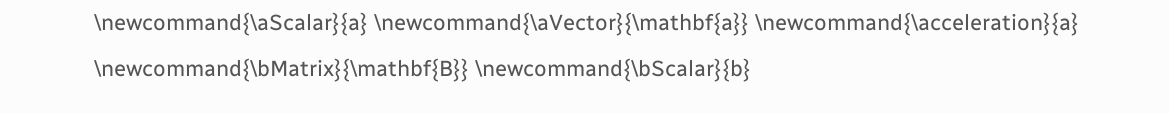\newcommand{\aScalar}{a} \newcommand{\aVector}{\mathbf{a}} \newcommand{\acceleration}{a} \newcommand{\bMatrix}{\mathbf{B}} \newcommand{\bScalar}{b}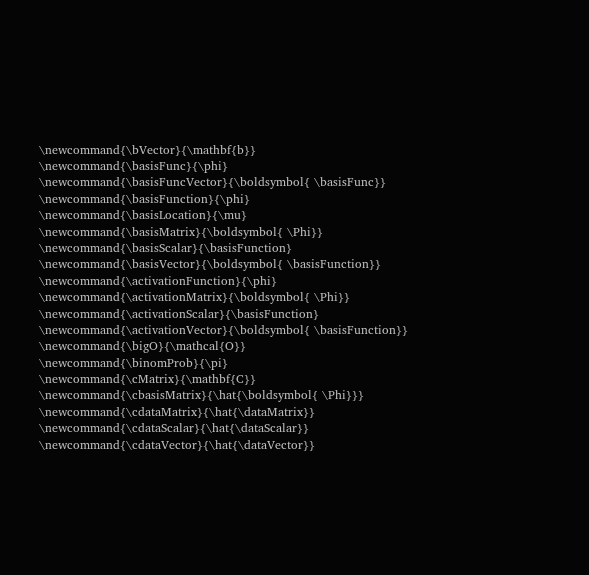\newcommand{\bVector}{\mathbf{b}} \newcommand{\basisFunc}{\phi} \newcommand{\basisFuncVector}{\boldsymbol{ \basisFunc}} \newcommand{\basisFunction}{\phi} \newcommand{\basisLocation}{\mu} \newcommand{\basisMatrix}{\boldsymbol{ \Phi}} \newcommand{\basisScalar}{\basisFunction} \newcommand{\basisVector}{\boldsymbol{ \basisFunction}} \newcommand{\activationFunction}{\phi} \newcommand{\activationMatrix}{\boldsymbol{ \Phi}} \newcommand{\activationScalar}{\basisFunction} \newcommand{\activationVector}{\boldsymbol{ \basisFunction}} \newcommand{\bigO}{\mathcal{O}} \newcommand{\binomProb}{\pi} \newcommand{\cMatrix}{\mathbf{C}} \newcommand{\cbasisMatrix}{\hat{\boldsymbol{ \Phi}}} \newcommand{\cdataMatrix}{\hat{\dataMatrix}} \newcommand{\cdataScalar}{\hat{\dataScalar}} \newcommand{\cdataVector}{\hat{\dataVector}}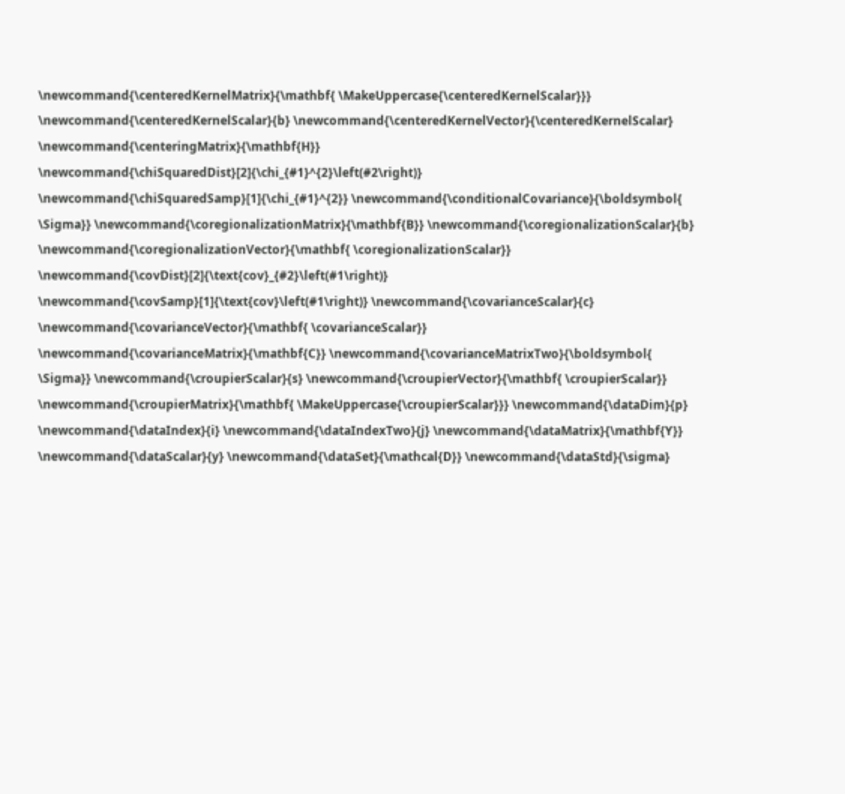\newcommand{\centeredKernelMatrix}{\mathbf{ \MakeUppercase{\centeredKernelScalar}}} \newcommand{\centeredKernelScalar}{b} \newcommand{\centeredKernelVector}{\centeredKernelScalar} \newcommand{\centeringMatrix}{\mathbf{H}} \newcommand{\chiSquaredDist}[2]{\chi_{#1}^{2}\left(#2\right)} \newcommand{\chiSquaredSamp}[1]{\chi_{#1}^{2}} \newcommand{\conditionalCovariance}{\boldsymbol{ \Sigma}} \newcommand{\coregionalizationMatrix}{\mathbf{B}} \newcommand{\coregionalizationScalar}{b} \newcommand{\coregionalizationVector}{\mathbf{ \coregionalizationScalar}} \newcommand{\covDist}[2]{\text{cov}_{#2}\left(#1\right)} \newcommand{\covSamp}[1]{\text{cov}\left(#1\right)} \newcommand{\covarianceScalar}{c} \newcommand{\covarianceVector}{\mathbf{ \covarianceScalar}} \newcommand{\covarianceMatrix}{\mathbf{C}} \newcommand{\covarianceMatrixTwo}{\boldsymbol{ \Sigma}} \newcommand{\croupierScalar}{s} \newcommand{\croupierVector}{\mathbf{ \croupierScalar}} \newcommand{\croupierMatrix}{\mathbf{ \MakeUppercase{\croupierScalar}}} \newcommand{\dataDim}{p} \newcommand{\dataIndex}{i} \newcommand{\dataIndexTwo}{j} \newcommand{\dataMatrix}{\mathbf{Y}} \newcommand{\dataScalar}{y} \newcommand{\dataSet}{\mathcal{D}} \newcommand{\dataStd}{\sigma}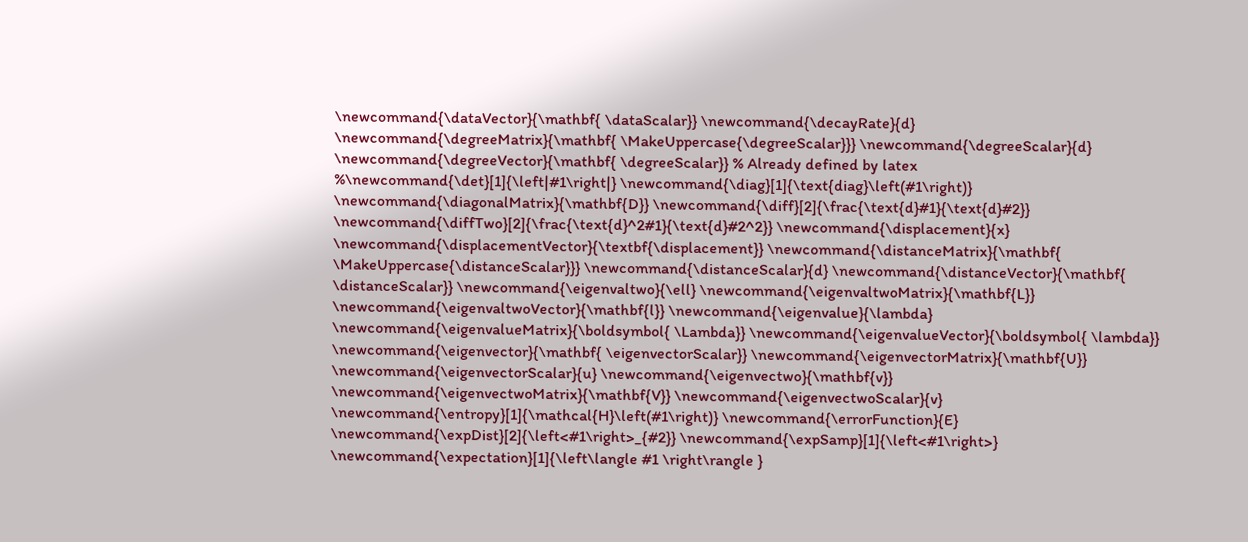\newcommand{\dataVector}{\mathbf{ \dataScalar}} \newcommand{\decayRate}{d} \newcommand{\degreeMatrix}{\mathbf{ \MakeUppercase{\degreeScalar}}} \newcommand{\degreeScalar}{d} \newcommand{\degreeVector}{\mathbf{ \degreeScalar}} % Already defined by latex %\newcommand{\det}[1]{\left|#1\right|} \newcommand{\diag}[1]{\text{diag}\left(#1\right)} \newcommand{\diagonalMatrix}{\mathbf{D}} \newcommand{\diff}[2]{\frac{\text{d}#1}{\text{d}#2}} \newcommand{\diffTwo}[2]{\frac{\text{d}^2#1}{\text{d}#2^2}} \newcommand{\displacement}{x} \newcommand{\displacementVector}{\textbf{\displacement}} \newcommand{\distanceMatrix}{\mathbf{ \MakeUppercase{\distanceScalar}}} \newcommand{\distanceScalar}{d} \newcommand{\distanceVector}{\mathbf{ \distanceScalar}} \newcommand{\eigenvaltwo}{\ell} \newcommand{\eigenvaltwoMatrix}{\mathbf{L}} \newcommand{\eigenvaltwoVector}{\mathbf{l}} \newcommand{\eigenvalue}{\lambda} \newcommand{\eigenvalueMatrix}{\boldsymbol{ \Lambda}} \newcommand{\eigenvalueVector}{\boldsymbol{ \lambda}} \newcommand{\eigenvector}{\mathbf{ \eigenvectorScalar}} \newcommand{\eigenvectorMatrix}{\mathbf{U}} \newcommand{\eigenvectorScalar}{u} \newcommand{\eigenvectwo}{\mathbf{v}} \newcommand{\eigenvectwoMatrix}{\mathbf{V}} \newcommand{\eigenvectwoScalar}{v} \newcommand{\entropy}[1]{\mathcal{H}\left(#1\right)} \newcommand{\errorFunction}{E} \newcommand{\expDist}[2]{\left<#1\right>_{#2}} \newcommand{\expSamp}[1]{\left<#1\right>} \newcommand{\expectation}[1]{\left\langle #1 \right\rangle }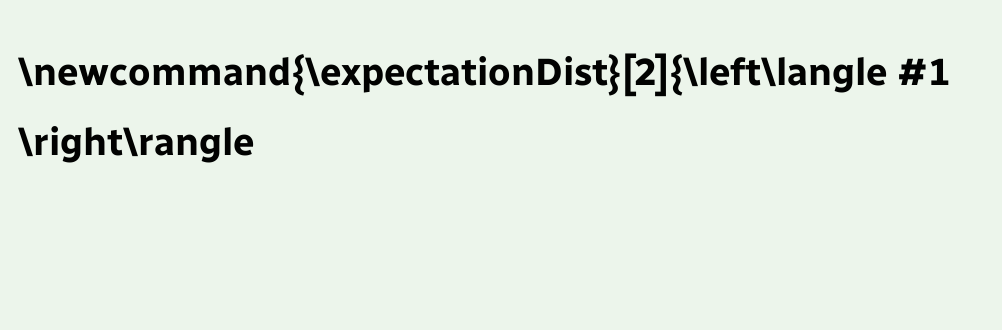\newcommand{\expectationDist}[2]{\left\langle #1 \right\rangle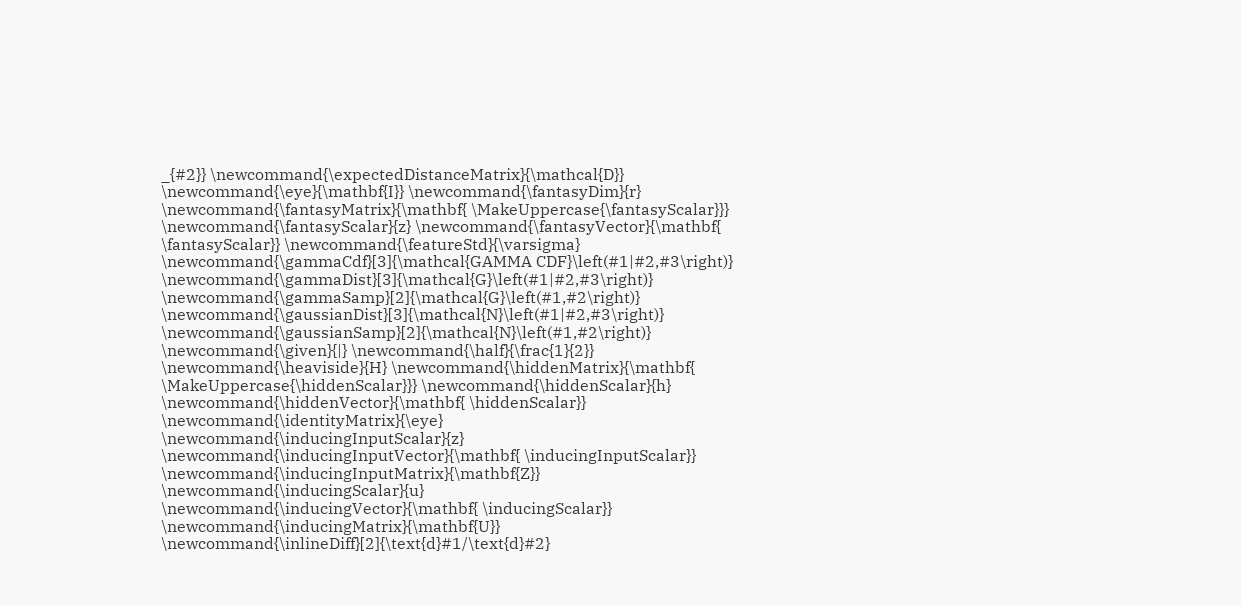_{#2}} \newcommand{\expectedDistanceMatrix}{\mathcal{D}} \newcommand{\eye}{\mathbf{I}} \newcommand{\fantasyDim}{r} \newcommand{\fantasyMatrix}{\mathbf{ \MakeUppercase{\fantasyScalar}}} \newcommand{\fantasyScalar}{z} \newcommand{\fantasyVector}{\mathbf{ \fantasyScalar}} \newcommand{\featureStd}{\varsigma} \newcommand{\gammaCdf}[3]{\mathcal{GAMMA CDF}\left(#1|#2,#3\right)} \newcommand{\gammaDist}[3]{\mathcal{G}\left(#1|#2,#3\right)} \newcommand{\gammaSamp}[2]{\mathcal{G}\left(#1,#2\right)} \newcommand{\gaussianDist}[3]{\mathcal{N}\left(#1|#2,#3\right)} \newcommand{\gaussianSamp}[2]{\mathcal{N}\left(#1,#2\right)} \newcommand{\given}{|} \newcommand{\half}{\frac{1}{2}} \newcommand{\heaviside}{H} \newcommand{\hiddenMatrix}{\mathbf{ \MakeUppercase{\hiddenScalar}}} \newcommand{\hiddenScalar}{h} \newcommand{\hiddenVector}{\mathbf{ \hiddenScalar}} \newcommand{\identityMatrix}{\eye} \newcommand{\inducingInputScalar}{z} \newcommand{\inducingInputVector}{\mathbf{ \inducingInputScalar}} \newcommand{\inducingInputMatrix}{\mathbf{Z}} \newcommand{\inducingScalar}{u} \newcommand{\inducingVector}{\mathbf{ \inducingScalar}} \newcommand{\inducingMatrix}{\mathbf{U}} \newcommand{\inlineDiff}[2]{\text{d}#1/\text{d}#2}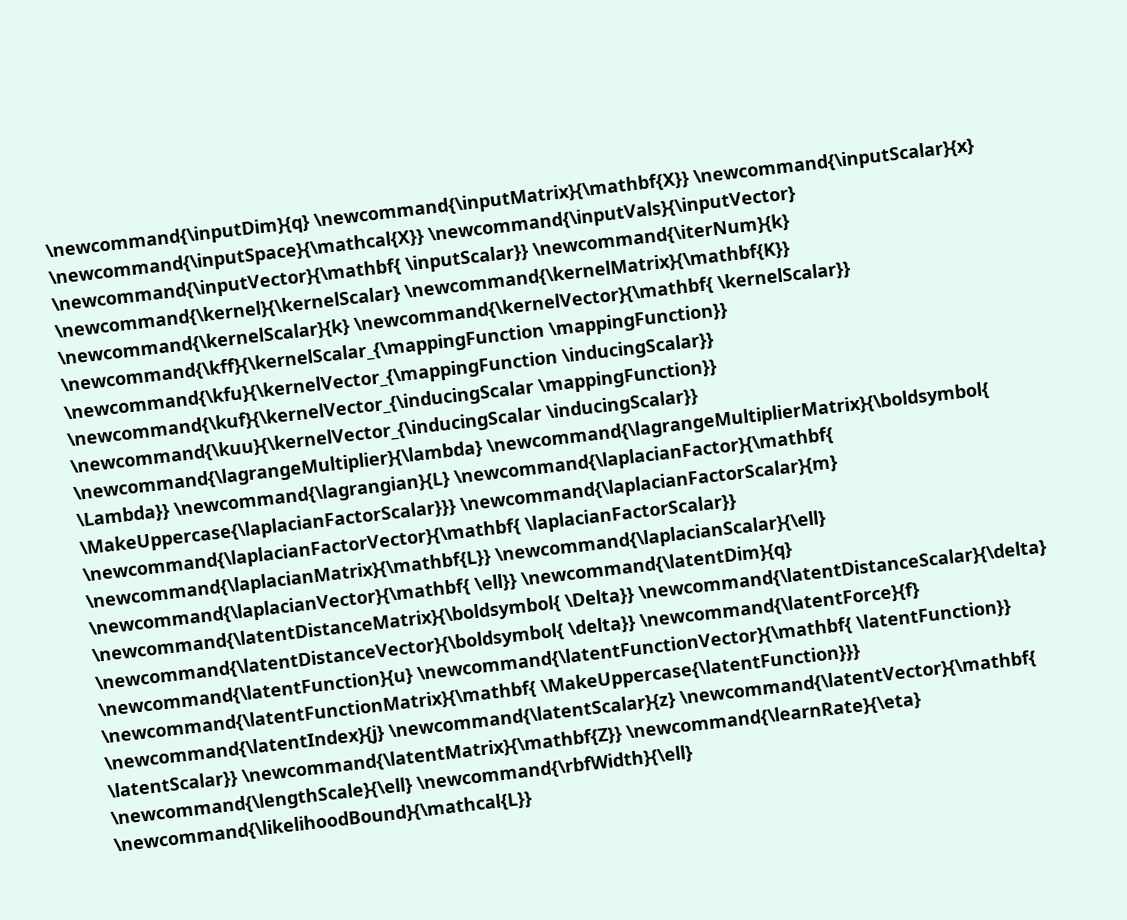\newcommand{\inputDim}{q} \newcommand{\inputMatrix}{\mathbf{X}} \newcommand{\inputScalar}{x} \newcommand{\inputSpace}{\mathcal{X}} \newcommand{\inputVals}{\inputVector} \newcommand{\inputVector}{\mathbf{ \inputScalar}} \newcommand{\iterNum}{k} \newcommand{\kernel}{\kernelScalar} \newcommand{\kernelMatrix}{\mathbf{K}} \newcommand{\kernelScalar}{k} \newcommand{\kernelVector}{\mathbf{ \kernelScalar}} \newcommand{\kff}{\kernelScalar_{\mappingFunction \mappingFunction}} \newcommand{\kfu}{\kernelVector_{\mappingFunction \inducingScalar}} \newcommand{\kuf}{\kernelVector_{\inducingScalar \mappingFunction}} \newcommand{\kuu}{\kernelVector_{\inducingScalar \inducingScalar}} \newcommand{\lagrangeMultiplier}{\lambda} \newcommand{\lagrangeMultiplierMatrix}{\boldsymbol{ \Lambda}} \newcommand{\lagrangian}{L} \newcommand{\laplacianFactor}{\mathbf{ \MakeUppercase{\laplacianFactorScalar}}} \newcommand{\laplacianFactorScalar}{m} \newcommand{\laplacianFactorVector}{\mathbf{ \laplacianFactorScalar}} \newcommand{\laplacianMatrix}{\mathbf{L}} \newcommand{\laplacianScalar}{\ell} \newcommand{\laplacianVector}{\mathbf{ \ell}} \newcommand{\latentDim}{q} \newcommand{\latentDistanceMatrix}{\boldsymbol{ \Delta}} \newcommand{\latentDistanceScalar}{\delta} \newcommand{\latentDistanceVector}{\boldsymbol{ \delta}} \newcommand{\latentForce}{f} \newcommand{\latentFunction}{u} \newcommand{\latentFunctionVector}{\mathbf{ \latentFunction}} \newcommand{\latentFunctionMatrix}{\mathbf{ \MakeUppercase{\latentFunction}}} \newcommand{\latentIndex}{j} \newcommand{\latentScalar}{z} \newcommand{\latentVector}{\mathbf{ \latentScalar}} \newcommand{\latentMatrix}{\mathbf{Z}} \newcommand{\learnRate}{\eta} \newcommand{\lengthScale}{\ell} \newcommand{\rbfWidth}{\ell} \newcommand{\likelihoodBound}{\mathcal{L}}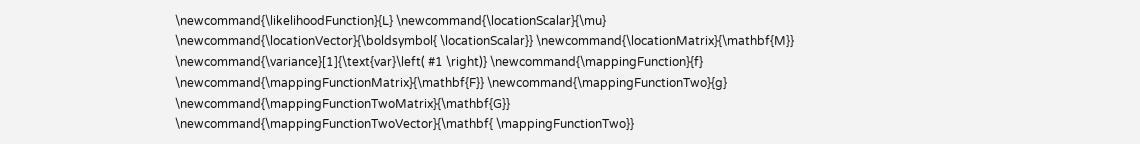\newcommand{\likelihoodFunction}{L} \newcommand{\locationScalar}{\mu} \newcommand{\locationVector}{\boldsymbol{ \locationScalar}} \newcommand{\locationMatrix}{\mathbf{M}} \newcommand{\variance}[1]{\text{var}\left( #1 \right)} \newcommand{\mappingFunction}{f} \newcommand{\mappingFunctionMatrix}{\mathbf{F}} \newcommand{\mappingFunctionTwo}{g} \newcommand{\mappingFunctionTwoMatrix}{\mathbf{G}} \newcommand{\mappingFunctionTwoVector}{\mathbf{ \mappingFunctionTwo}}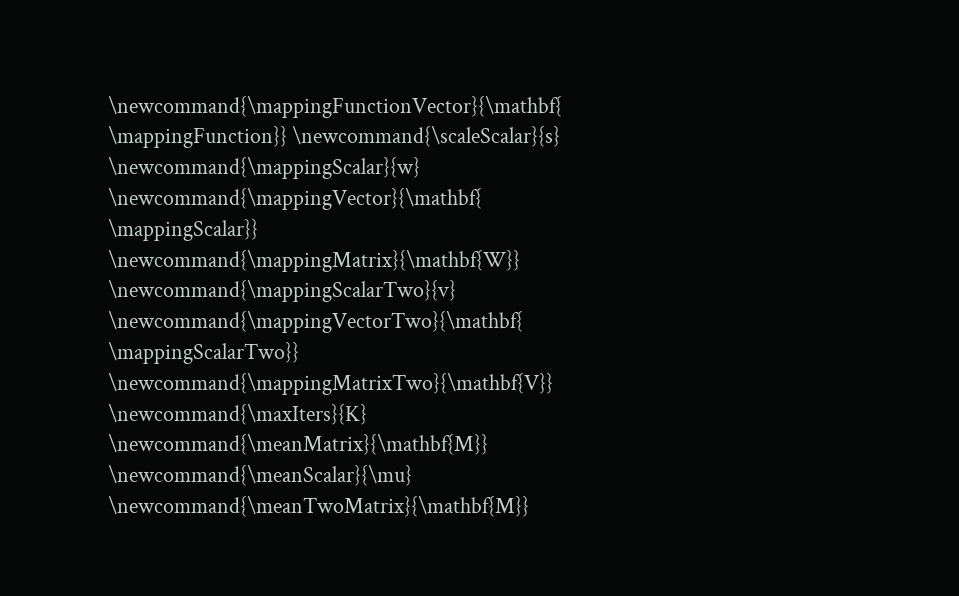\newcommand{\mappingFunctionVector}{\mathbf{ \mappingFunction}} \newcommand{\scaleScalar}{s} \newcommand{\mappingScalar}{w} \newcommand{\mappingVector}{\mathbf{ \mappingScalar}} \newcommand{\mappingMatrix}{\mathbf{W}} \newcommand{\mappingScalarTwo}{v} \newcommand{\mappingVectorTwo}{\mathbf{ \mappingScalarTwo}} \newcommand{\mappingMatrixTwo}{\mathbf{V}} \newcommand{\maxIters}{K} \newcommand{\meanMatrix}{\mathbf{M}} \newcommand{\meanScalar}{\mu} \newcommand{\meanTwoMatrix}{\mathbf{M}}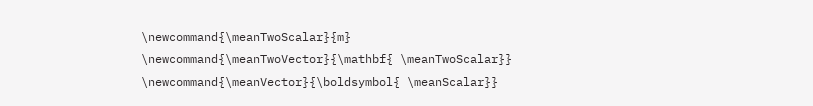\newcommand{\meanTwoScalar}{m} \newcommand{\meanTwoVector}{\mathbf{ \meanTwoScalar}} \newcommand{\meanVector}{\boldsymbol{ \meanScalar}}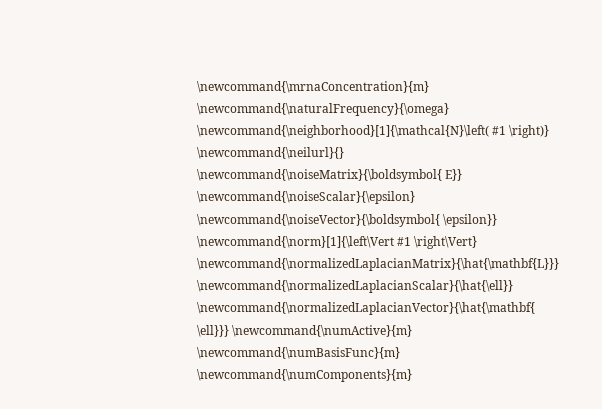\newcommand{\mrnaConcentration}{m} \newcommand{\naturalFrequency}{\omega} \newcommand{\neighborhood}[1]{\mathcal{N}\left( #1 \right)} \newcommand{\neilurl}{} \newcommand{\noiseMatrix}{\boldsymbol{ E}} \newcommand{\noiseScalar}{\epsilon} \newcommand{\noiseVector}{\boldsymbol{ \epsilon}} \newcommand{\norm}[1]{\left\Vert #1 \right\Vert} \newcommand{\normalizedLaplacianMatrix}{\hat{\mathbf{L}}} \newcommand{\normalizedLaplacianScalar}{\hat{\ell}} \newcommand{\normalizedLaplacianVector}{\hat{\mathbf{ \ell}}} \newcommand{\numActive}{m} \newcommand{\numBasisFunc}{m} \newcommand{\numComponents}{m}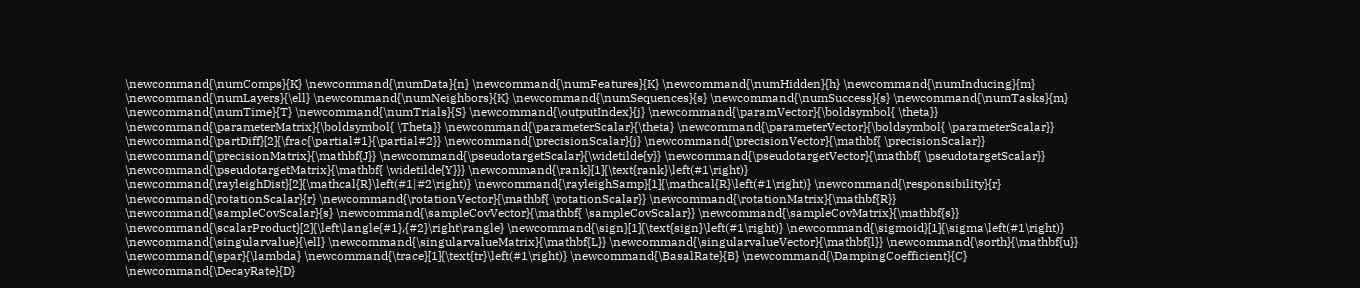\newcommand{\numComps}{K} \newcommand{\numData}{n} \newcommand{\numFeatures}{K} \newcommand{\numHidden}{h} \newcommand{\numInducing}{m} \newcommand{\numLayers}{\ell} \newcommand{\numNeighbors}{K} \newcommand{\numSequences}{s} \newcommand{\numSuccess}{s} \newcommand{\numTasks}{m} \newcommand{\numTime}{T} \newcommand{\numTrials}{S} \newcommand{\outputIndex}{j} \newcommand{\paramVector}{\boldsymbol{ \theta}} \newcommand{\parameterMatrix}{\boldsymbol{ \Theta}} \newcommand{\parameterScalar}{\theta} \newcommand{\parameterVector}{\boldsymbol{ \parameterScalar}} \newcommand{\partDiff}[2]{\frac{\partial#1}{\partial#2}} \newcommand{\precisionScalar}{j} \newcommand{\precisionVector}{\mathbf{ \precisionScalar}} \newcommand{\precisionMatrix}{\mathbf{J}} \newcommand{\pseudotargetScalar}{\widetilde{y}} \newcommand{\pseudotargetVector}{\mathbf{ \pseudotargetScalar}} \newcommand{\pseudotargetMatrix}{\mathbf{ \widetilde{Y}}} \newcommand{\rank}[1]{\text{rank}\left(#1\right)} \newcommand{\rayleighDist}[2]{\mathcal{R}\left(#1|#2\right)} \newcommand{\rayleighSamp}[1]{\mathcal{R}\left(#1\right)} \newcommand{\responsibility}{r} \newcommand{\rotationScalar}{r} \newcommand{\rotationVector}{\mathbf{ \rotationScalar}} \newcommand{\rotationMatrix}{\mathbf{R}} \newcommand{\sampleCovScalar}{s} \newcommand{\sampleCovVector}{\mathbf{ \sampleCovScalar}} \newcommand{\sampleCovMatrix}{\mathbf{s}} \newcommand{\scalarProduct}[2]{\left\langle{#1},{#2}\right\rangle} \newcommand{\sign}[1]{\text{sign}\left(#1\right)} \newcommand{\sigmoid}[1]{\sigma\left(#1\right)} \newcommand{\singularvalue}{\ell} \newcommand{\singularvalueMatrix}{\mathbf{L}} \newcommand{\singularvalueVector}{\mathbf{l}} \newcommand{\sorth}{\mathbf{u}} \newcommand{\spar}{\lambda} \newcommand{\trace}[1]{\text{tr}\left(#1\right)} \newcommand{\BasalRate}{B} \newcommand{\DampingCoefficient}{C} \newcommand{\DecayRate}{D}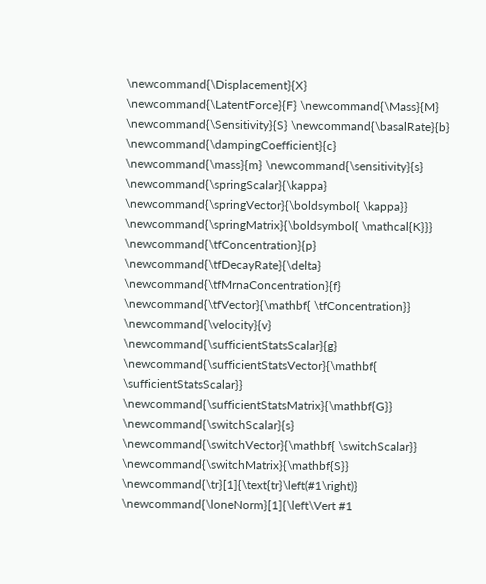\newcommand{\Displacement}{X} \newcommand{\LatentForce}{F} \newcommand{\Mass}{M} \newcommand{\Sensitivity}{S} \newcommand{\basalRate}{b} \newcommand{\dampingCoefficient}{c} \newcommand{\mass}{m} \newcommand{\sensitivity}{s} \newcommand{\springScalar}{\kappa} \newcommand{\springVector}{\boldsymbol{ \kappa}} \newcommand{\springMatrix}{\boldsymbol{ \mathcal{K}}} \newcommand{\tfConcentration}{p} \newcommand{\tfDecayRate}{\delta} \newcommand{\tfMrnaConcentration}{f} \newcommand{\tfVector}{\mathbf{ \tfConcentration}} \newcommand{\velocity}{v} \newcommand{\sufficientStatsScalar}{g} \newcommand{\sufficientStatsVector}{\mathbf{ \sufficientStatsScalar}} \newcommand{\sufficientStatsMatrix}{\mathbf{G}} \newcommand{\switchScalar}{s} \newcommand{\switchVector}{\mathbf{ \switchScalar}} \newcommand{\switchMatrix}{\mathbf{S}} \newcommand{\tr}[1]{\text{tr}\left(#1\right)} \newcommand{\loneNorm}[1]{\left\Vert #1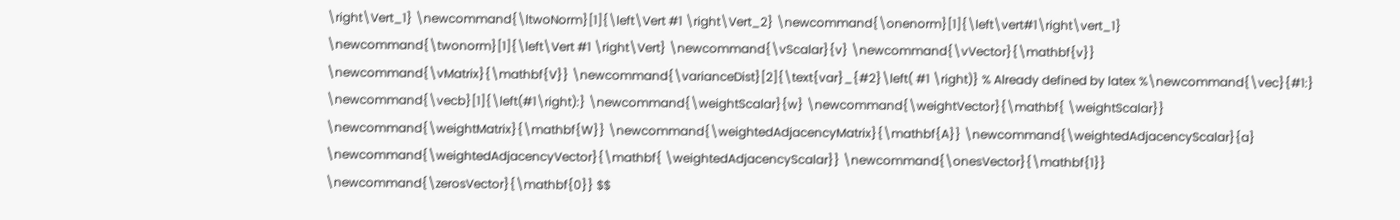\right\Vert_1} \newcommand{\ltwoNorm}[1]{\left\Vert #1 \right\Vert_2} \newcommand{\onenorm}[1]{\left\vert#1\right\vert_1} \newcommand{\twonorm}[1]{\left\Vert #1 \right\Vert} \newcommand{\vScalar}{v} \newcommand{\vVector}{\mathbf{v}} \newcommand{\vMatrix}{\mathbf{V}} \newcommand{\varianceDist}[2]{\text{var}_{#2}\left( #1 \right)} % Already defined by latex %\newcommand{\vec}{#1:} \newcommand{\vecb}[1]{\left(#1\right):} \newcommand{\weightScalar}{w} \newcommand{\weightVector}{\mathbf{ \weightScalar}} \newcommand{\weightMatrix}{\mathbf{W}} \newcommand{\weightedAdjacencyMatrix}{\mathbf{A}} \newcommand{\weightedAdjacencyScalar}{a} \newcommand{\weightedAdjacencyVector}{\mathbf{ \weightedAdjacencyScalar}} \newcommand{\onesVector}{\mathbf{1}} \newcommand{\zerosVector}{\mathbf{0}} $$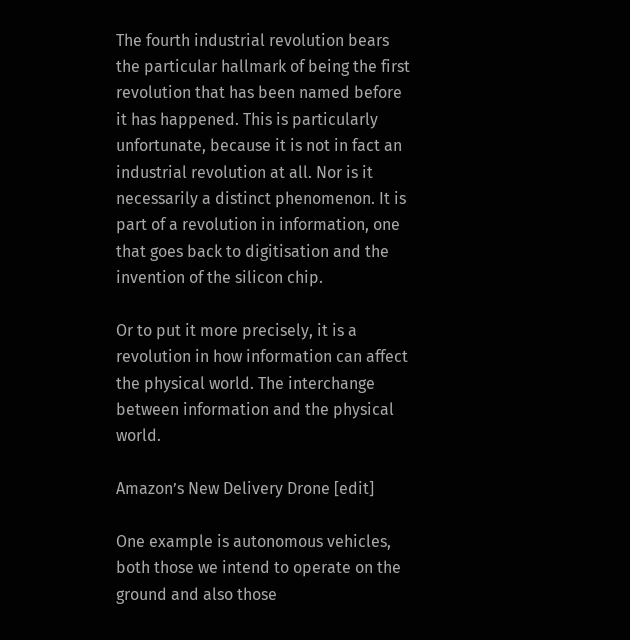The fourth industrial revolution bears the particular hallmark of being the first revolution that has been named before it has happened. This is particularly unfortunate, because it is not in fact an industrial revolution at all. Nor is it necessarily a distinct phenomenon. It is part of a revolution in information, one that goes back to digitisation and the invention of the silicon chip.

Or to put it more precisely, it is a revolution in how information can affect the physical world. The interchange between information and the physical world.

Amazon’s New Delivery Drone [edit]

One example is autonomous vehicles, both those we intend to operate on the ground and also those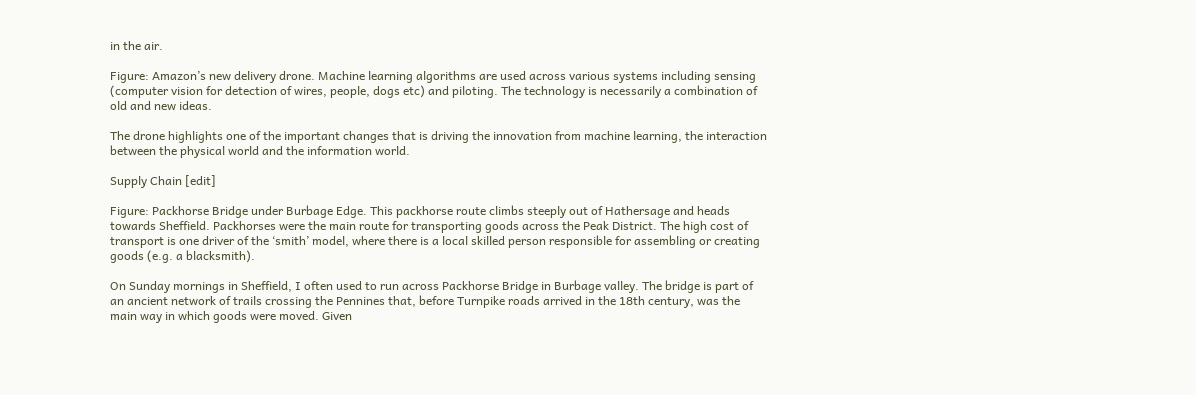in the air.

Figure: Amazon’s new delivery drone. Machine learning algorithms are used across various systems including sensing (computer vision for detection of wires, people, dogs etc) and piloting. The technology is necessarily a combination of old and new ideas.

The drone highlights one of the important changes that is driving the innovation from machine learning, the interaction between the physical world and the information world.

Supply Chain [edit]

Figure: Packhorse Bridge under Burbage Edge. This packhorse route climbs steeply out of Hathersage and heads towards Sheffield. Packhorses were the main route for transporting goods across the Peak District. The high cost of transport is one driver of the ‘smith’ model, where there is a local skilled person responsible for assembling or creating goods (e.g. a blacksmith).

On Sunday mornings in Sheffield, I often used to run across Packhorse Bridge in Burbage valley. The bridge is part of an ancient network of trails crossing the Pennines that, before Turnpike roads arrived in the 18th century, was the main way in which goods were moved. Given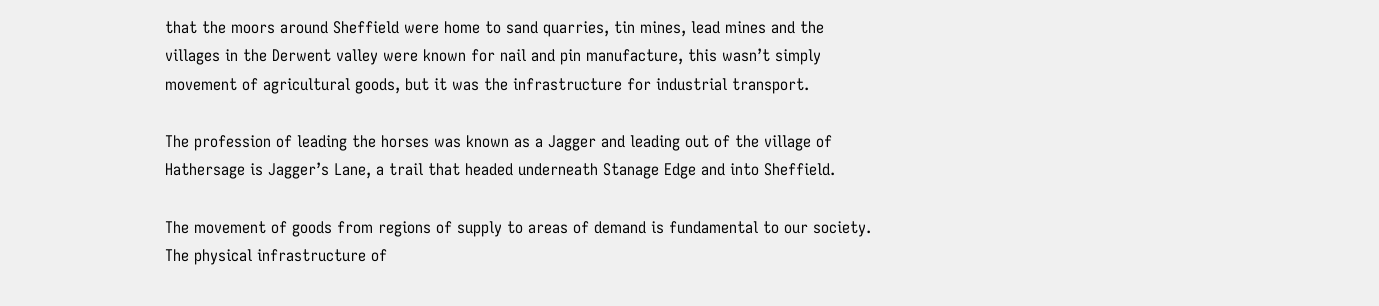that the moors around Sheffield were home to sand quarries, tin mines, lead mines and the villages in the Derwent valley were known for nail and pin manufacture, this wasn’t simply movement of agricultural goods, but it was the infrastructure for industrial transport.

The profession of leading the horses was known as a Jagger and leading out of the village of Hathersage is Jagger’s Lane, a trail that headed underneath Stanage Edge and into Sheffield.

The movement of goods from regions of supply to areas of demand is fundamental to our society. The physical infrastructure of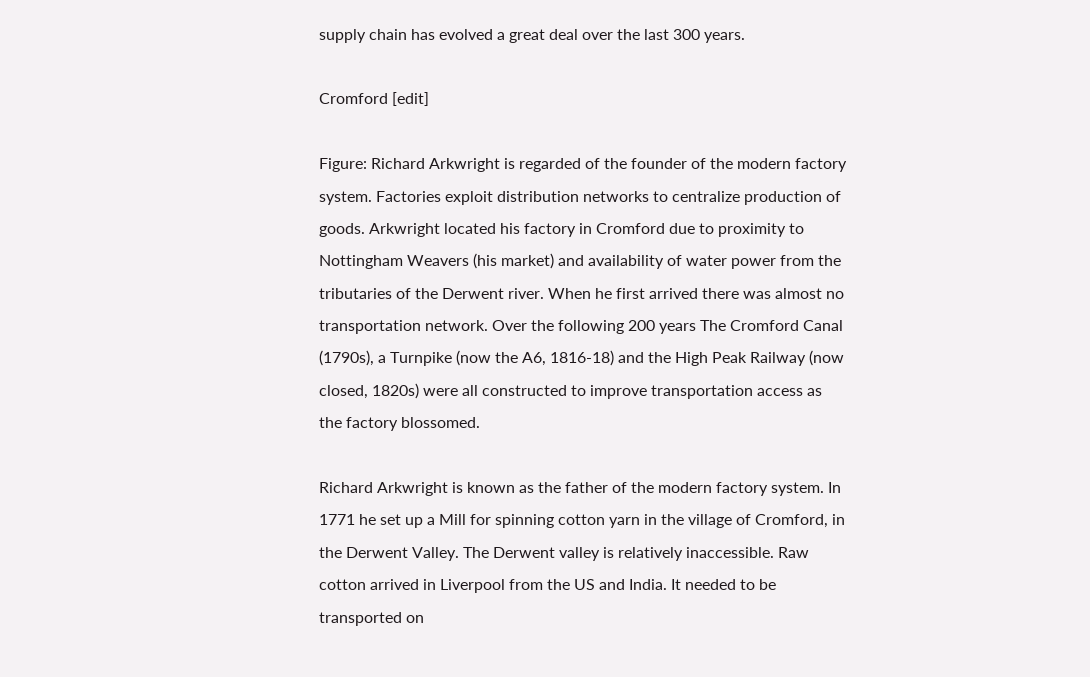supply chain has evolved a great deal over the last 300 years.

Cromford [edit]

Figure: Richard Arkwright is regarded of the founder of the modern factory system. Factories exploit distribution networks to centralize production of goods. Arkwright located his factory in Cromford due to proximity to Nottingham Weavers (his market) and availability of water power from the tributaries of the Derwent river. When he first arrived there was almost no transportation network. Over the following 200 years The Cromford Canal (1790s), a Turnpike (now the A6, 1816-18) and the High Peak Railway (now closed, 1820s) were all constructed to improve transportation access as the factory blossomed.

Richard Arkwright is known as the father of the modern factory system. In 1771 he set up a Mill for spinning cotton yarn in the village of Cromford, in the Derwent Valley. The Derwent valley is relatively inaccessible. Raw cotton arrived in Liverpool from the US and India. It needed to be transported on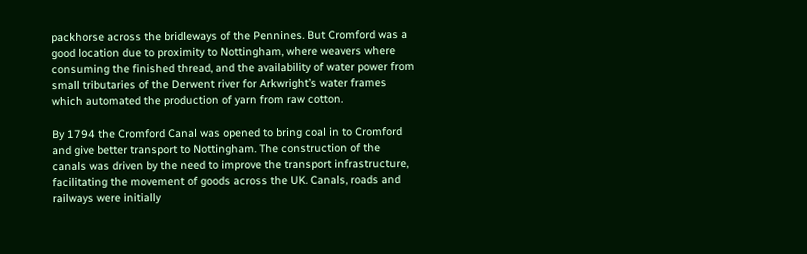packhorse across the bridleways of the Pennines. But Cromford was a good location due to proximity to Nottingham, where weavers where consuming the finished thread, and the availability of water power from small tributaries of the Derwent river for Arkwright’s water frames which automated the production of yarn from raw cotton.

By 1794 the Cromford Canal was opened to bring coal in to Cromford and give better transport to Nottingham. The construction of the canals was driven by the need to improve the transport infrastructure, facilitating the movement of goods across the UK. Canals, roads and railways were initially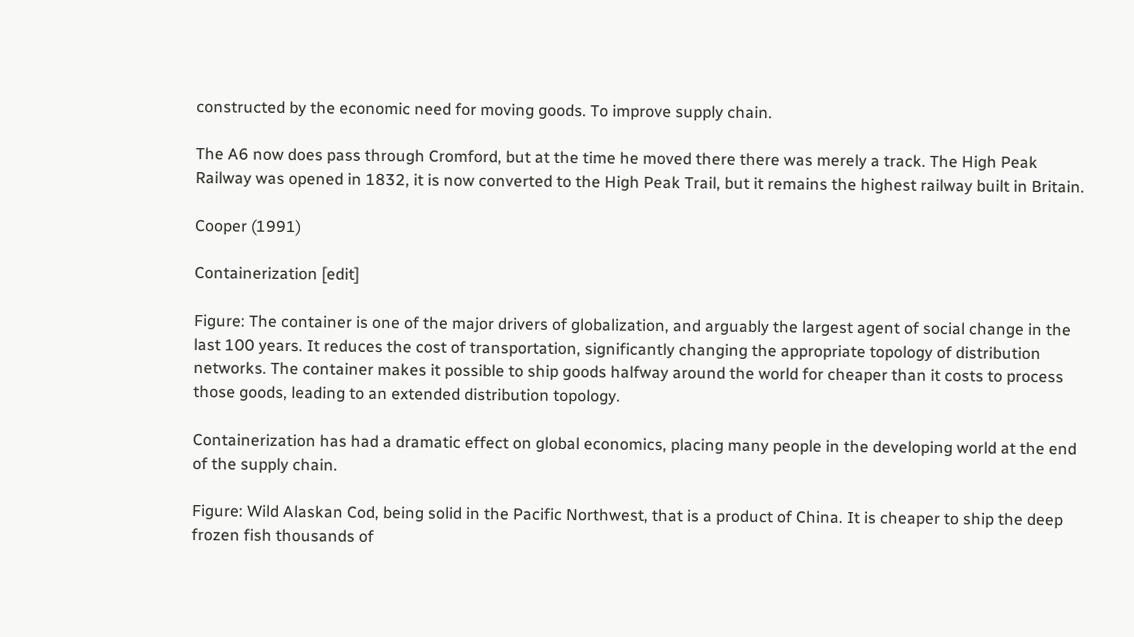constructed by the economic need for moving goods. To improve supply chain.

The A6 now does pass through Cromford, but at the time he moved there there was merely a track. The High Peak Railway was opened in 1832, it is now converted to the High Peak Trail, but it remains the highest railway built in Britain.

Cooper (1991)

Containerization [edit]

Figure: The container is one of the major drivers of globalization, and arguably the largest agent of social change in the last 100 years. It reduces the cost of transportation, significantly changing the appropriate topology of distribution networks. The container makes it possible to ship goods halfway around the world for cheaper than it costs to process those goods, leading to an extended distribution topology.

Containerization has had a dramatic effect on global economics, placing many people in the developing world at the end of the supply chain.

Figure: Wild Alaskan Cod, being solid in the Pacific Northwest, that is a product of China. It is cheaper to ship the deep frozen fish thousands of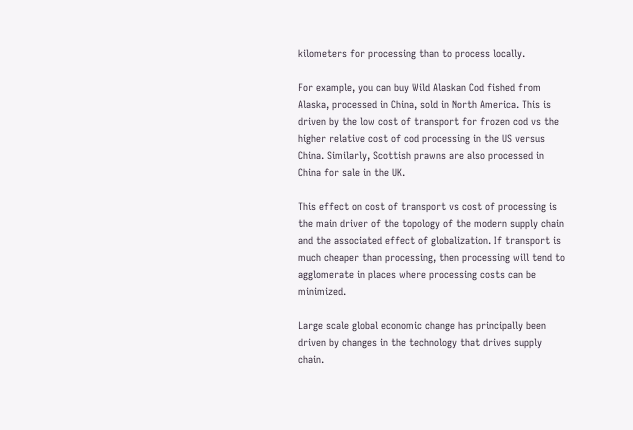kilometers for processing than to process locally.

For example, you can buy Wild Alaskan Cod fished from Alaska, processed in China, sold in North America. This is driven by the low cost of transport for frozen cod vs the higher relative cost of cod processing in the US versus China. Similarly, Scottish prawns are also processed in China for sale in the UK.

This effect on cost of transport vs cost of processing is the main driver of the topology of the modern supply chain and the associated effect of globalization. If transport is much cheaper than processing, then processing will tend to agglomerate in places where processing costs can be minimized.

Large scale global economic change has principally been driven by changes in the technology that drives supply chain.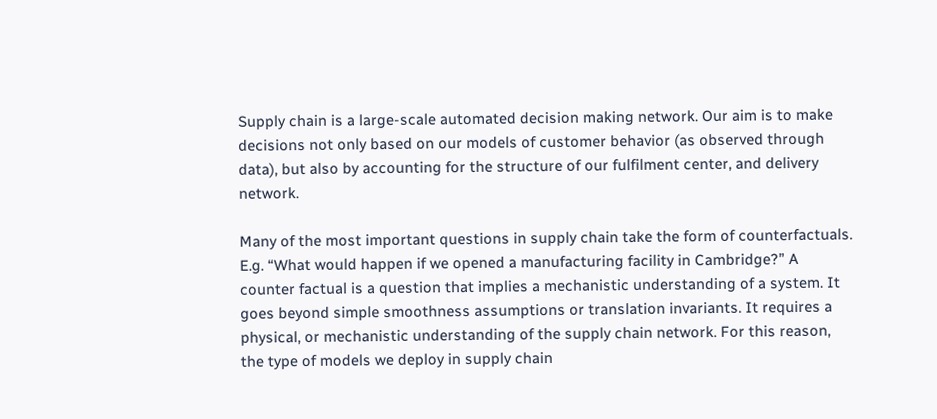Supply chain is a large-scale automated decision making network. Our aim is to make decisions not only based on our models of customer behavior (as observed through data), but also by accounting for the structure of our fulfilment center, and delivery network.

Many of the most important questions in supply chain take the form of counterfactuals. E.g. “What would happen if we opened a manufacturing facility in Cambridge?” A counter factual is a question that implies a mechanistic understanding of a system. It goes beyond simple smoothness assumptions or translation invariants. It requires a physical, or mechanistic understanding of the supply chain network. For this reason, the type of models we deploy in supply chain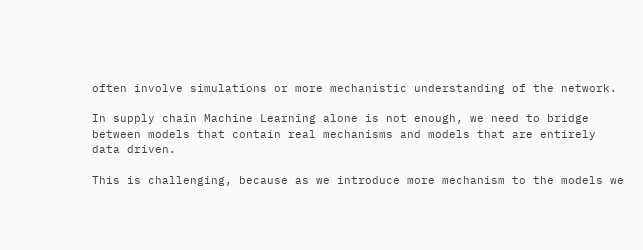often involve simulations or more mechanistic understanding of the network.

In supply chain Machine Learning alone is not enough, we need to bridge between models that contain real mechanisms and models that are entirely data driven.

This is challenging, because as we introduce more mechanism to the models we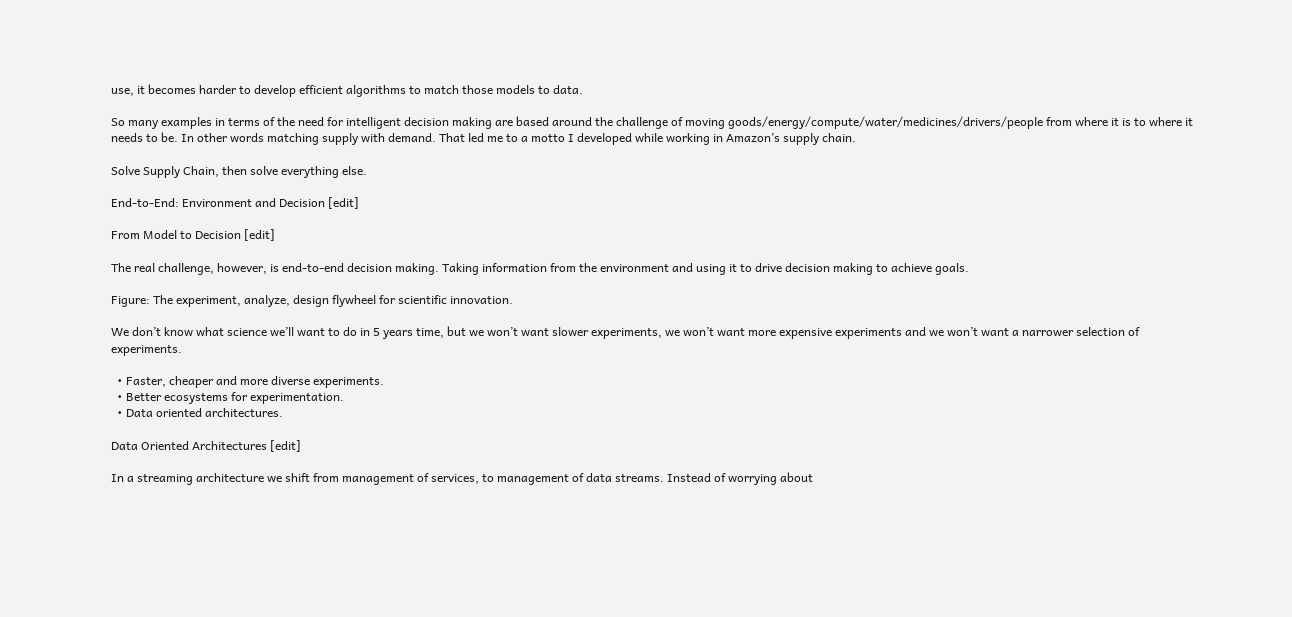use, it becomes harder to develop efficient algorithms to match those models to data.

So many examples in terms of the need for intelligent decision making are based around the challenge of moving goods/energy/compute/water/medicines/drivers/people from where it is to where it needs to be. In other words matching supply with demand. That led me to a motto I developed while working in Amazon’s supply chain.

Solve Supply Chain, then solve everything else.

End-to-End: Environment and Decision [edit]

From Model to Decision [edit]

The real challenge, however, is end-to-end decision making. Taking information from the environment and using it to drive decision making to achieve goals.

Figure: The experiment, analyze, design flywheel for scientific innovation.

We don’t know what science we’ll want to do in 5 years time, but we won’t want slower experiments, we won’t want more expensive experiments and we won’t want a narrower selection of experiments.

  • Faster, cheaper and more diverse experiments.
  • Better ecosystems for experimentation.
  • Data oriented architectures.

Data Oriented Architectures [edit]

In a streaming architecture we shift from management of services, to management of data streams. Instead of worrying about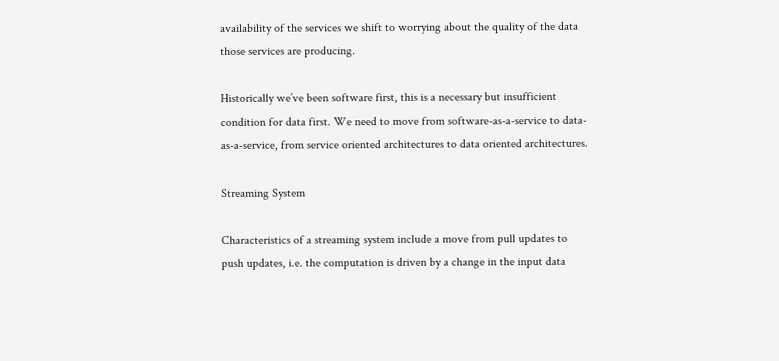availability of the services we shift to worrying about the quality of the data those services are producing.

Historically we’ve been software first, this is a necessary but insufficient condition for data first. We need to move from software-as-a-service to data-as-a-service, from service oriented architectures to data oriented architectures.

Streaming System

Characteristics of a streaming system include a move from pull updates to push updates, i.e. the computation is driven by a change in the input data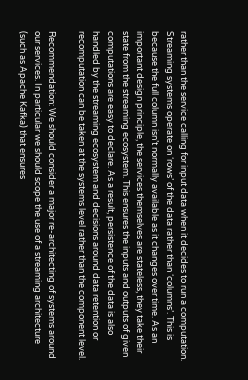rather than the service calling for input data when it decides to run a computation. Streaming systems operate on ‘rows’ of the data rather than ‘columns’. This is because the full column isn’t normally available as it changes over time. As an important design principle, the services themselves are stateless, they take their state from the streaming ecosystem. This ensures the inputs and outputs of given computations are easy to declare. As a result, persistence of the data is also handled by the streaming ecosystem and decisions around data retention or recomputation can be taken at the systems level rather than the component level.

Recommendation: We should consider a major re-architecting of systems around our services. In particular we should scope the use of a streaming architecture (such as Apache Kafka) that ensures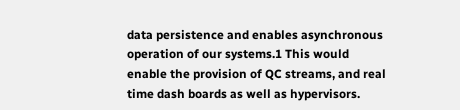data persistence and enables asynchronous operation of our systems.1 This would enable the provision of QC streams, and real time dash boards as well as hypervisors.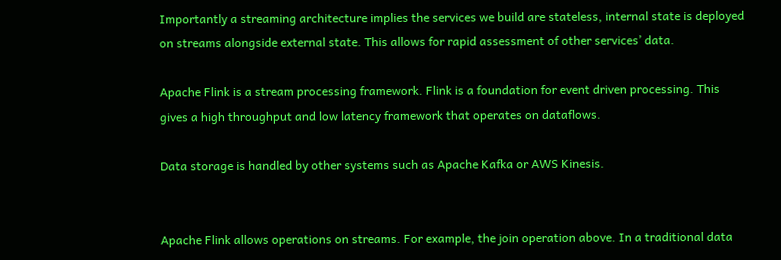Importantly a streaming architecture implies the services we build are stateless, internal state is deployed on streams alongside external state. This allows for rapid assessment of other services’ data.

Apache Flink is a stream processing framework. Flink is a foundation for event driven processing. This gives a high throughput and low latency framework that operates on dataflows.

Data storage is handled by other systems such as Apache Kafka or AWS Kinesis.


Apache Flink allows operations on streams. For example, the join operation above. In a traditional data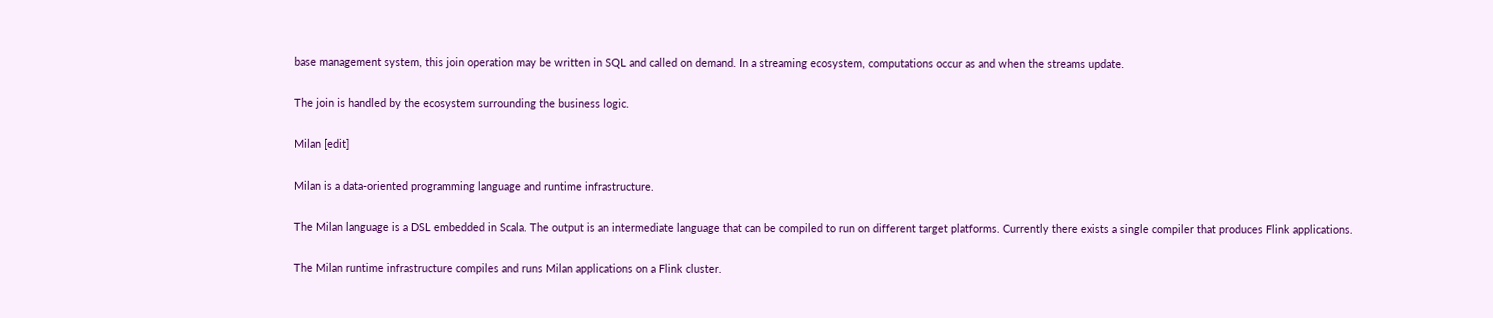base management system, this join operation may be written in SQL and called on demand. In a streaming ecosystem, computations occur as and when the streams update.

The join is handled by the ecosystem surrounding the business logic.

Milan [edit]

Milan is a data-oriented programming language and runtime infrastructure.

The Milan language is a DSL embedded in Scala. The output is an intermediate language that can be compiled to run on different target platforms. Currently there exists a single compiler that produces Flink applications.

The Milan runtime infrastructure compiles and runs Milan applications on a Flink cluster.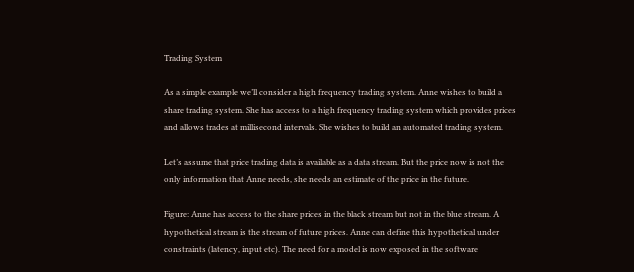Trading System

As a simple example we’ll consider a high frequency trading system. Anne wishes to build a share trading system. She has access to a high frequency trading system which provides prices and allows trades at millisecond intervals. She wishes to build an automated trading system.

Let’s assume that price trading data is available as a data stream. But the price now is not the only information that Anne needs, she needs an estimate of the price in the future.

Figure: Anne has access to the share prices in the black stream but not in the blue stream. A hypothetical stream is the stream of future prices. Anne can define this hypothetical under constraints (latency, input etc). The need for a model is now exposed in the software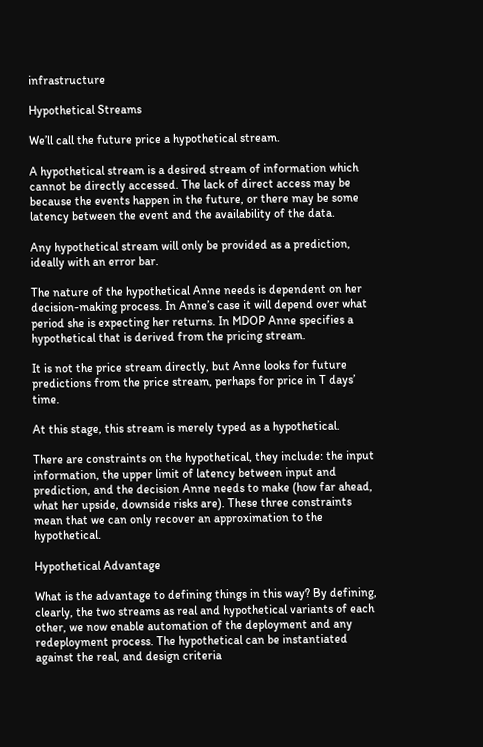infrastructure

Hypothetical Streams

We’ll call the future price a hypothetical stream.

A hypothetical stream is a desired stream of information which cannot be directly accessed. The lack of direct access may be because the events happen in the future, or there may be some latency between the event and the availability of the data.

Any hypothetical stream will only be provided as a prediction, ideally with an error bar.

The nature of the hypothetical Anne needs is dependent on her decision-making process. In Anne’s case it will depend over what period she is expecting her returns. In MDOP Anne specifies a hypothetical that is derived from the pricing stream.

It is not the price stream directly, but Anne looks for future predictions from the price stream, perhaps for price in T days’ time.

At this stage, this stream is merely typed as a hypothetical.

There are constraints on the hypothetical, they include: the input information, the upper limit of latency between input and prediction, and the decision Anne needs to make (how far ahead, what her upside, downside risks are). These three constraints mean that we can only recover an approximation to the hypothetical.

Hypothetical Advantage

What is the advantage to defining things in this way? By defining, clearly, the two streams as real and hypothetical variants of each other, we now enable automation of the deployment and any redeployment process. The hypothetical can be instantiated against the real, and design criteria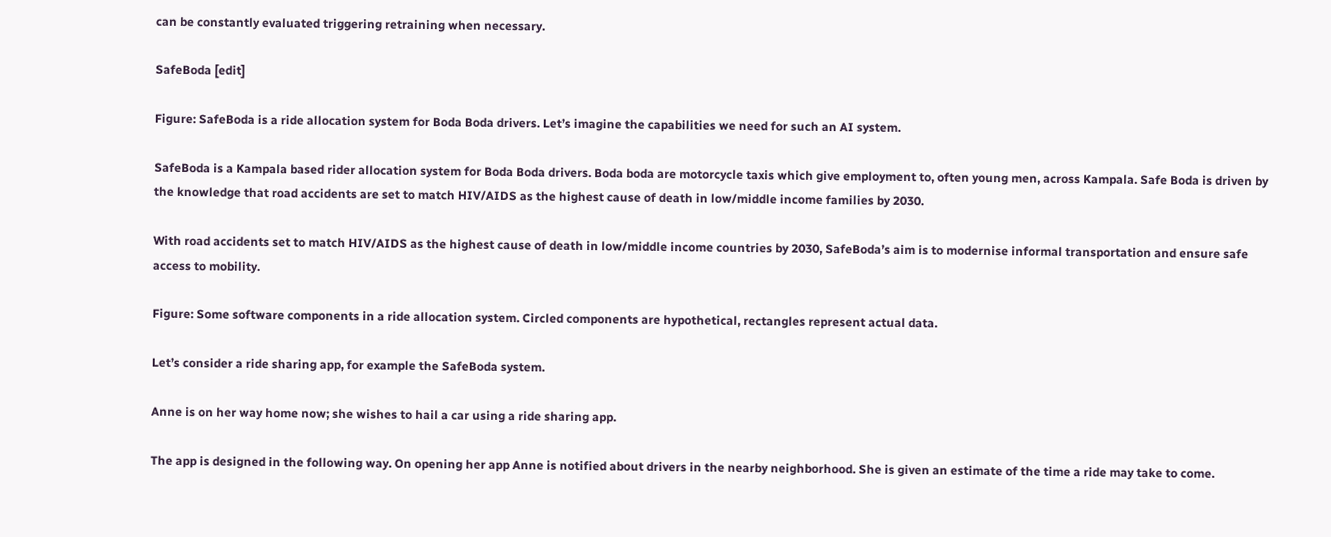can be constantly evaluated triggering retraining when necessary.

SafeBoda [edit]

Figure: SafeBoda is a ride allocation system for Boda Boda drivers. Let’s imagine the capabilities we need for such an AI system.

SafeBoda is a Kampala based rider allocation system for Boda Boda drivers. Boda boda are motorcycle taxis which give employment to, often young men, across Kampala. Safe Boda is driven by the knowledge that road accidents are set to match HIV/AIDS as the highest cause of death in low/middle income families by 2030.

With road accidents set to match HIV/AIDS as the highest cause of death in low/middle income countries by 2030, SafeBoda’s aim is to modernise informal transportation and ensure safe access to mobility.

Figure: Some software components in a ride allocation system. Circled components are hypothetical, rectangles represent actual data.

Let’s consider a ride sharing app, for example the SafeBoda system.

Anne is on her way home now; she wishes to hail a car using a ride sharing app.

The app is designed in the following way. On opening her app Anne is notified about drivers in the nearby neighborhood. She is given an estimate of the time a ride may take to come.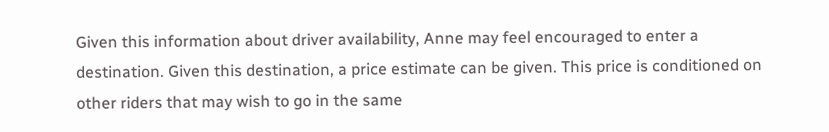Given this information about driver availability, Anne may feel encouraged to enter a destination. Given this destination, a price estimate can be given. This price is conditioned on other riders that may wish to go in the same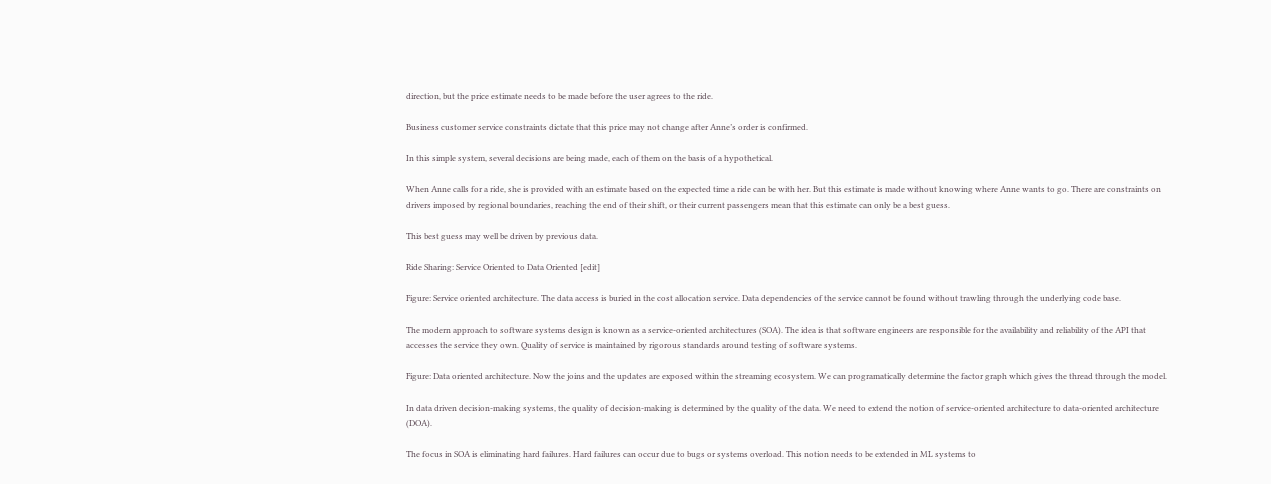direction, but the price estimate needs to be made before the user agrees to the ride.

Business customer service constraints dictate that this price may not change after Anne’s order is confirmed.

In this simple system, several decisions are being made, each of them on the basis of a hypothetical.

When Anne calls for a ride, she is provided with an estimate based on the expected time a ride can be with her. But this estimate is made without knowing where Anne wants to go. There are constraints on drivers imposed by regional boundaries, reaching the end of their shift, or their current passengers mean that this estimate can only be a best guess.

This best guess may well be driven by previous data.

Ride Sharing: Service Oriented to Data Oriented [edit]

Figure: Service oriented architecture. The data access is buried in the cost allocation service. Data dependencies of the service cannot be found without trawling through the underlying code base.

The modern approach to software systems design is known as a service-oriented architectures (SOA). The idea is that software engineers are responsible for the availability and reliability of the API that accesses the service they own. Quality of service is maintained by rigorous standards around testing of software systems.

Figure: Data oriented architecture. Now the joins and the updates are exposed within the streaming ecosystem. We can programatically determine the factor graph which gives the thread through the model.

In data driven decision-making systems, the quality of decision-making is determined by the quality of the data. We need to extend the notion of service-oriented architecture to data-oriented architecture (DOA).

The focus in SOA is eliminating hard failures. Hard failures can occur due to bugs or systems overload. This notion needs to be extended in ML systems to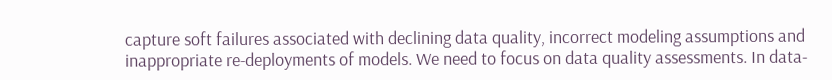capture soft failures associated with declining data quality, incorrect modeling assumptions and inappropriate re-deployments of models. We need to focus on data quality assessments. In data-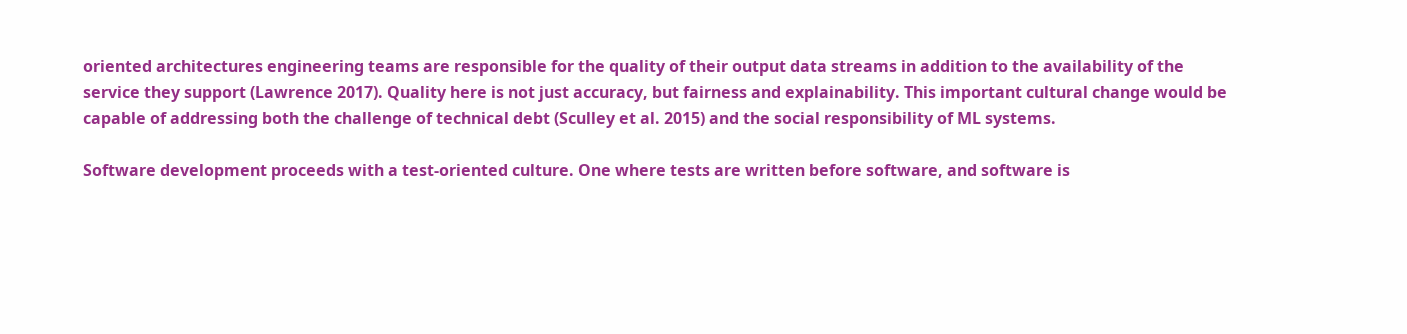oriented architectures engineering teams are responsible for the quality of their output data streams in addition to the availability of the service they support (Lawrence 2017). Quality here is not just accuracy, but fairness and explainability. This important cultural change would be capable of addressing both the challenge of technical debt (Sculley et al. 2015) and the social responsibility of ML systems.

Software development proceeds with a test-oriented culture. One where tests are written before software, and software is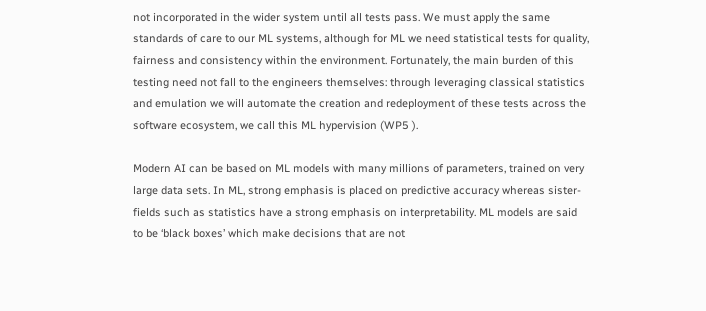not incorporated in the wider system until all tests pass. We must apply the same standards of care to our ML systems, although for ML we need statistical tests for quality, fairness and consistency within the environment. Fortunately, the main burden of this testing need not fall to the engineers themselves: through leveraging classical statistics and emulation we will automate the creation and redeployment of these tests across the software ecosystem, we call this ML hypervision (WP5 ).

Modern AI can be based on ML models with many millions of parameters, trained on very large data sets. In ML, strong emphasis is placed on predictive accuracy whereas sister-fields such as statistics have a strong emphasis on interpretability. ML models are said to be ‘black boxes’ which make decisions that are not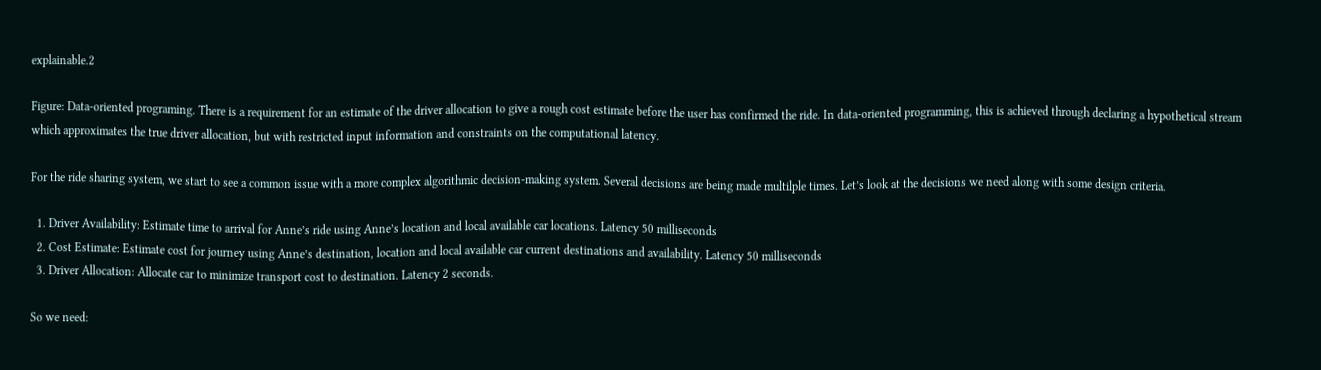explainable.2

Figure: Data-oriented programing. There is a requirement for an estimate of the driver allocation to give a rough cost estimate before the user has confirmed the ride. In data-oriented programming, this is achieved through declaring a hypothetical stream which approximates the true driver allocation, but with restricted input information and constraints on the computational latency.

For the ride sharing system, we start to see a common issue with a more complex algorithmic decision-making system. Several decisions are being made multilple times. Let’s look at the decisions we need along with some design criteria.

  1. Driver Availability: Estimate time to arrival for Anne’s ride using Anne’s location and local available car locations. Latency 50 milliseconds
  2. Cost Estimate: Estimate cost for journey using Anne’s destination, location and local available car current destinations and availability. Latency 50 milliseconds
  3. Driver Allocation: Allocate car to minimize transport cost to destination. Latency 2 seconds.

So we need: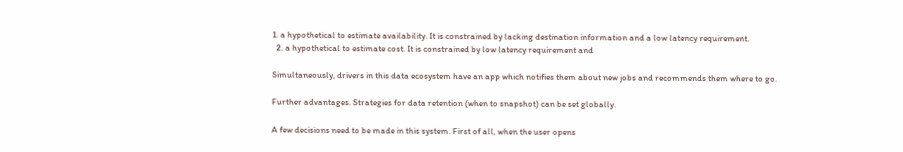1. a hypothetical to estimate availability. It is constrained by lacking destination information and a low latency requirement.
  2. a hypothetical to estimate cost. It is constrained by low latency requirement and

Simultaneously, drivers in this data ecosystem have an app which notifies them about new jobs and recommends them where to go.

Further advantages. Strategies for data retention (when to snapshot) can be set globally.

A few decisions need to be made in this system. First of all, when the user opens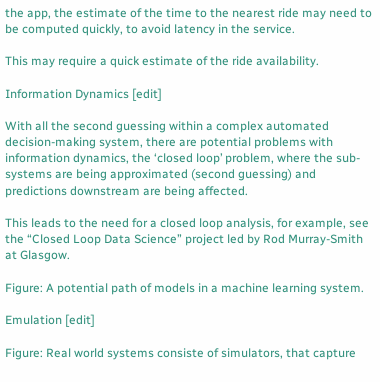the app, the estimate of the time to the nearest ride may need to be computed quickly, to avoid latency in the service.

This may require a quick estimate of the ride availability.

Information Dynamics [edit]

With all the second guessing within a complex automated decision-making system, there are potential problems with information dynamics, the ‘closed loop’ problem, where the sub-systems are being approximated (second guessing) and predictions downstream are being affected.

This leads to the need for a closed loop analysis, for example, see the “Closed Loop Data Science” project led by Rod Murray-Smith at Glasgow.

Figure: A potential path of models in a machine learning system.

Emulation [edit]

Figure: Real world systems consiste of simulators, that capture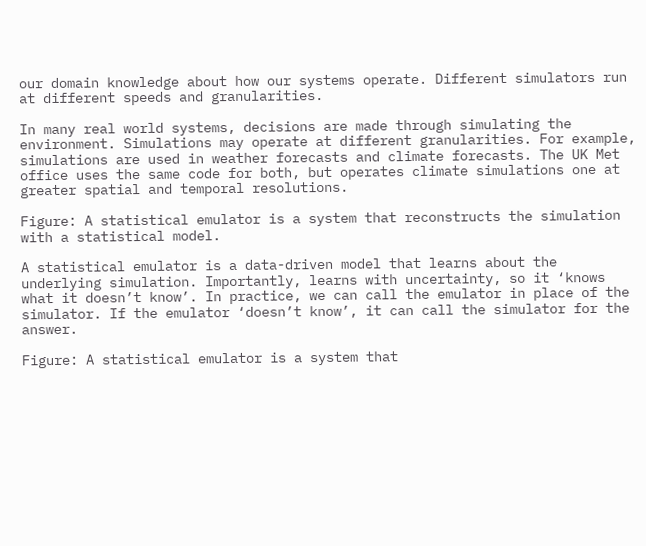our domain knowledge about how our systems operate. Different simulators run at different speeds and granularities.

In many real world systems, decisions are made through simulating the environment. Simulations may operate at different granularities. For example, simulations are used in weather forecasts and climate forecasts. The UK Met office uses the same code for both, but operates climate simulations one at greater spatial and temporal resolutions.

Figure: A statistical emulator is a system that reconstructs the simulation with a statistical model.

A statistical emulator is a data-driven model that learns about the underlying simulation. Importantly, learns with uncertainty, so it ‘knows what it doesn’t know’. In practice, we can call the emulator in place of the simulator. If the emulator ‘doesn’t know’, it can call the simulator for the answer.

Figure: A statistical emulator is a system that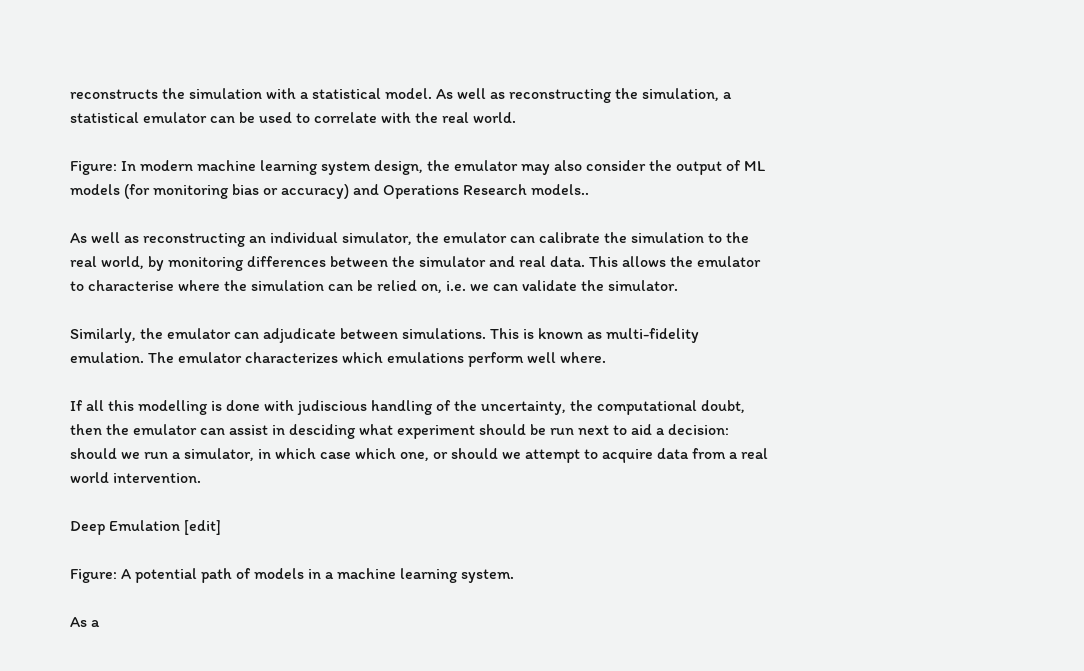reconstructs the simulation with a statistical model. As well as reconstructing the simulation, a statistical emulator can be used to correlate with the real world.

Figure: In modern machine learning system design, the emulator may also consider the output of ML models (for monitoring bias or accuracy) and Operations Research models..

As well as reconstructing an individual simulator, the emulator can calibrate the simulation to the real world, by monitoring differences between the simulator and real data. This allows the emulator to characterise where the simulation can be relied on, i.e. we can validate the simulator.

Similarly, the emulator can adjudicate between simulations. This is known as multi-fidelity emulation. The emulator characterizes which emulations perform well where.

If all this modelling is done with judiscious handling of the uncertainty, the computational doubt, then the emulator can assist in desciding what experiment should be run next to aid a decision: should we run a simulator, in which case which one, or should we attempt to acquire data from a real world intervention.

Deep Emulation [edit]

Figure: A potential path of models in a machine learning system.

As a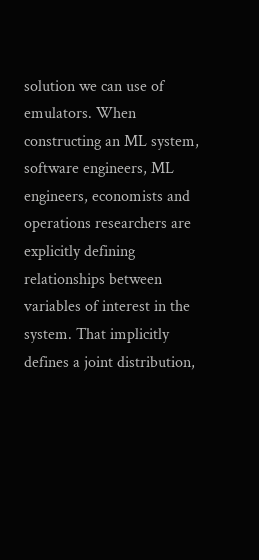solution we can use of emulators. When constructing an ML system, software engineers, ML engineers, economists and operations researchers are explicitly defining relationships between variables of interest in the system. That implicitly defines a joint distribution,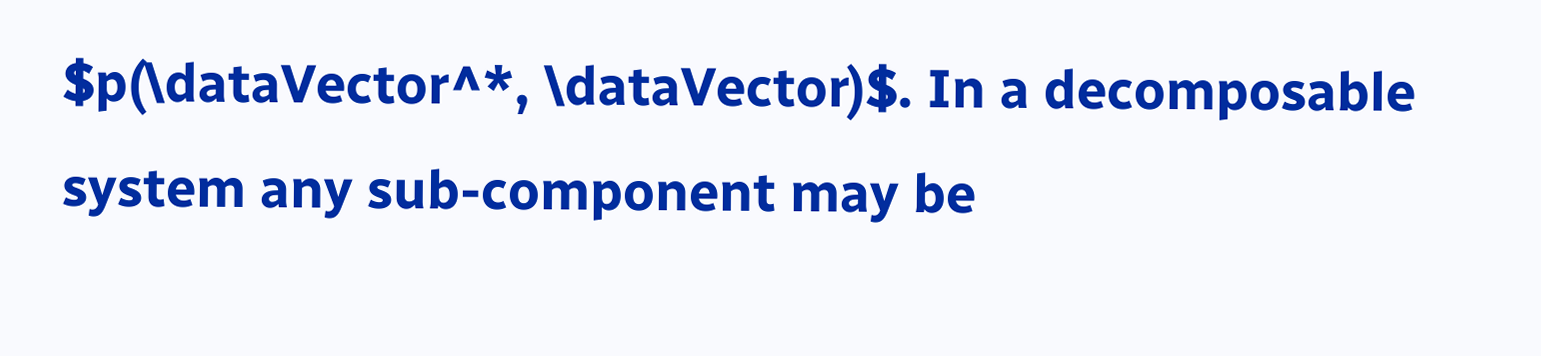$p(\dataVector^*, \dataVector)$. In a decomposable system any sub-component may be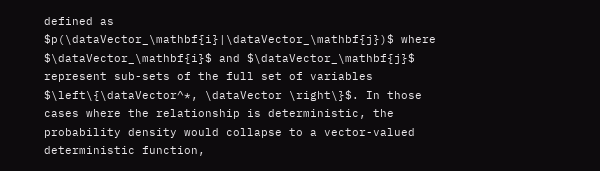defined as $p(\dataVector_\mathbf{i}|\dataVector_\mathbf{j})$ where $\dataVector_\mathbf{i}$ and $\dataVector_\mathbf{j}$ represent sub-sets of the full set of variables $\left\{\dataVector^*, \dataVector \right\}$. In those cases where the relationship is deterministic, the probability density would collapse to a vector-valued deterministic function,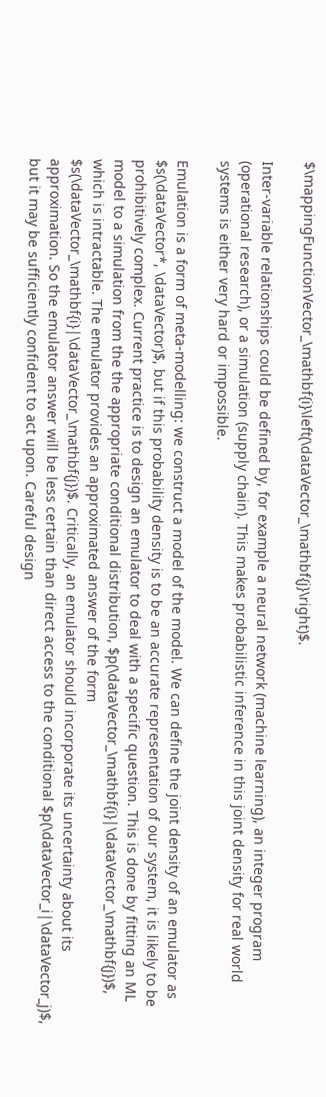$\mappingFunctionVector_\mathbf{i}\left(\dataVector_\mathbf{j}\right)$.

Inter-variable relationships could be defined by, for example a neural network (machine learning), an integer program (operational research), or a simulation (supply chain). This makes probabilistic inference in this joint density for real world systems is either very hard or impossible.

Emulation is a form of meta-modelling: we construct a model of the model. We can define the joint density of an emulator as $s(\dataVector*, \dataVector)$, but if this probability density is to be an accurate representation of our system, it is likely to be prohibitively complex. Current practice is to design an emulator to deal with a specific question. This is done by fitting an ML model to a simulation from the the appropriate conditional distribution, $p(\dataVector_\mathbf{i}|\dataVector_\mathbf{j})$, which is intractable. The emulator provides an approximated answer of the form $s(\dataVector_\mathbf{i}|\dataVector_\mathbf{j})$. Critically, an emulator should incorporate its uncertainty about its approximation. So the emulator answer will be less certain than direct access to the conditional $p(\dataVector_i|\dataVector_j)$, but it may be sufficiently confident to act upon. Careful design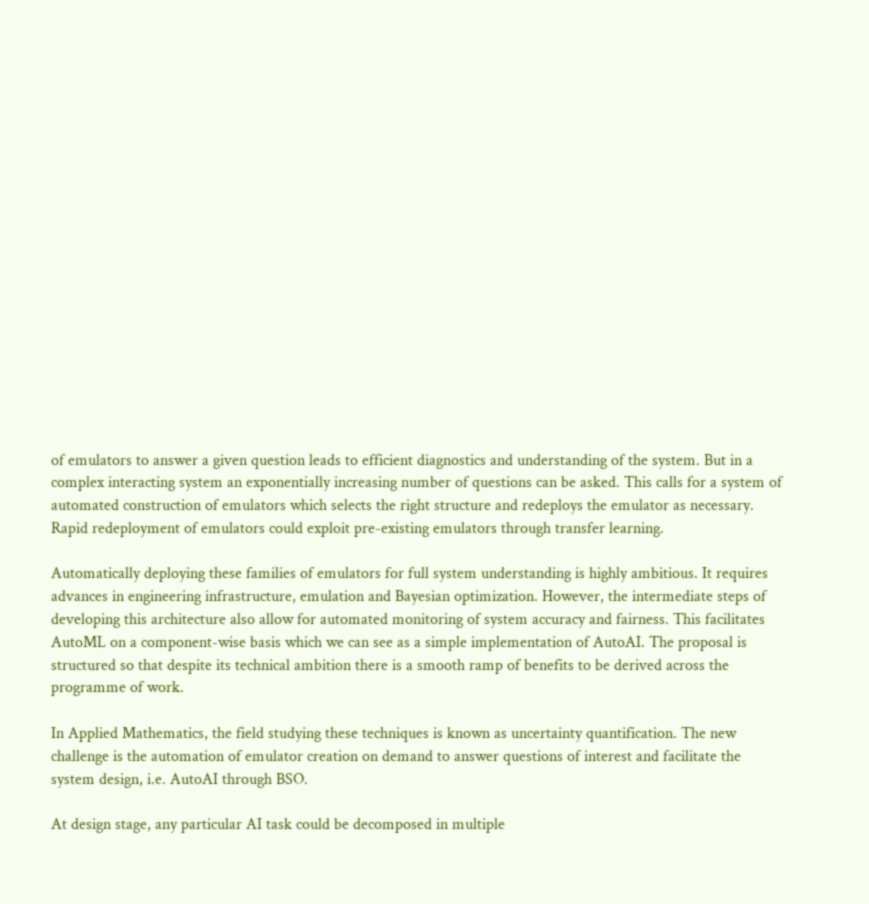of emulators to answer a given question leads to efficient diagnostics and understanding of the system. But in a complex interacting system an exponentially increasing number of questions can be asked. This calls for a system of automated construction of emulators which selects the right structure and redeploys the emulator as necessary. Rapid redeployment of emulators could exploit pre-existing emulators through transfer learning.

Automatically deploying these families of emulators for full system understanding is highly ambitious. It requires advances in engineering infrastructure, emulation and Bayesian optimization. However, the intermediate steps of developing this architecture also allow for automated monitoring of system accuracy and fairness. This facilitates AutoML on a component-wise basis which we can see as a simple implementation of AutoAI. The proposal is structured so that despite its technical ambition there is a smooth ramp of benefits to be derived across the programme of work.

In Applied Mathematics, the field studying these techniques is known as uncertainty quantification. The new challenge is the automation of emulator creation on demand to answer questions of interest and facilitate the system design, i.e. AutoAI through BSO.

At design stage, any particular AI task could be decomposed in multiple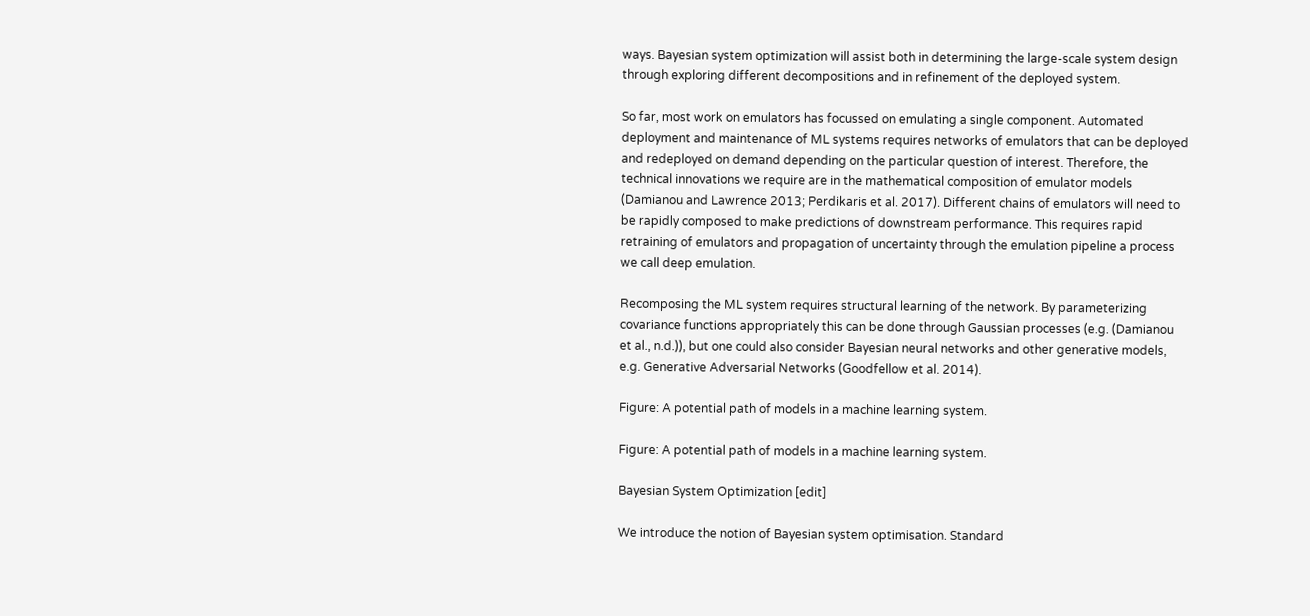ways. Bayesian system optimization will assist both in determining the large-scale system design through exploring different decompositions and in refinement of the deployed system.

So far, most work on emulators has focussed on emulating a single component. Automated deployment and maintenance of ML systems requires networks of emulators that can be deployed and redeployed on demand depending on the particular question of interest. Therefore, the technical innovations we require are in the mathematical composition of emulator models (Damianou and Lawrence 2013; Perdikaris et al. 2017). Different chains of emulators will need to be rapidly composed to make predictions of downstream performance. This requires rapid retraining of emulators and propagation of uncertainty through the emulation pipeline a process we call deep emulation.

Recomposing the ML system requires structural learning of the network. By parameterizing covariance functions appropriately this can be done through Gaussian processes (e.g. (Damianou et al., n.d.)), but one could also consider Bayesian neural networks and other generative models, e.g. Generative Adversarial Networks (Goodfellow et al. 2014).

Figure: A potential path of models in a machine learning system.

Figure: A potential path of models in a machine learning system.

Bayesian System Optimization [edit]

We introduce the notion of Bayesian system optimisation. Standard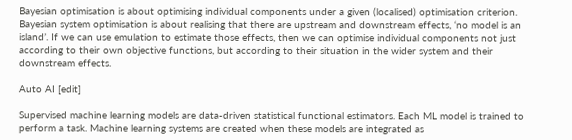Bayesian optimisation is about optimising individual components under a given (localised) optimisation criterion. Bayesian system optimisation is about realising that there are upstream and downstream effects, ‘no model is an island’. If we can use emulation to estimate those effects, then we can optimise individual components not just according to their own objective functions, but according to their situation in the wider system and their downstream effects.

Auto AI [edit]

Supervised machine learning models are data-driven statistical functional estimators. Each ML model is trained to perform a task. Machine learning systems are created when these models are integrated as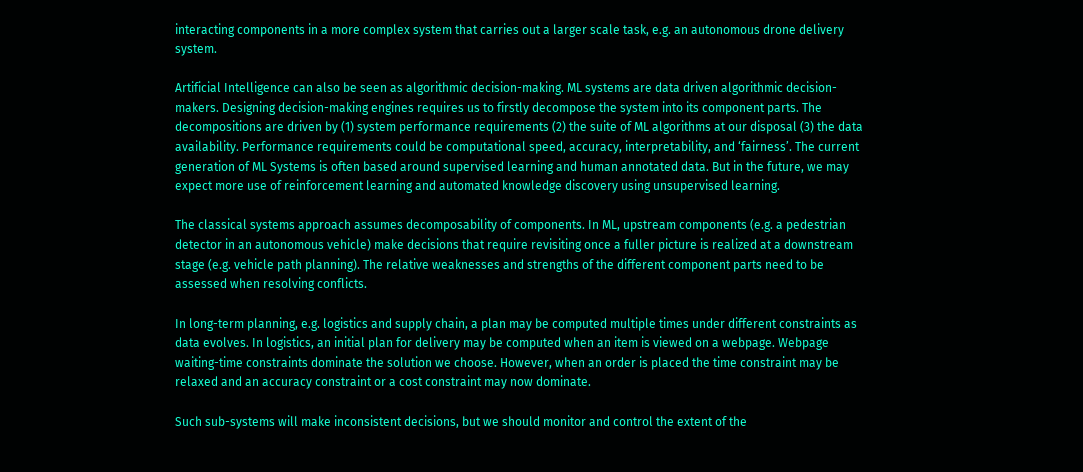interacting components in a more complex system that carries out a larger scale task, e.g. an autonomous drone delivery system.

Artificial Intelligence can also be seen as algorithmic decision-making. ML systems are data driven algorithmic decision-makers. Designing decision-making engines requires us to firstly decompose the system into its component parts. The decompositions are driven by (1) system performance requirements (2) the suite of ML algorithms at our disposal (3) the data availability. Performance requirements could be computational speed, accuracy, interpretability, and ‘fairness’. The current generation of ML Systems is often based around supervised learning and human annotated data. But in the future, we may expect more use of reinforcement learning and automated knowledge discovery using unsupervised learning.

The classical systems approach assumes decomposability of components. In ML, upstream components (e.g. a pedestrian detector in an autonomous vehicle) make decisions that require revisiting once a fuller picture is realized at a downstream stage (e.g. vehicle path planning). The relative weaknesses and strengths of the different component parts need to be assessed when resolving conflicts.

In long-term planning, e.g. logistics and supply chain, a plan may be computed multiple times under different constraints as data evolves. In logistics, an initial plan for delivery may be computed when an item is viewed on a webpage. Webpage waiting-time constraints dominate the solution we choose. However, when an order is placed the time constraint may be relaxed and an accuracy constraint or a cost constraint may now dominate.

Such sub-systems will make inconsistent decisions, but we should monitor and control the extent of the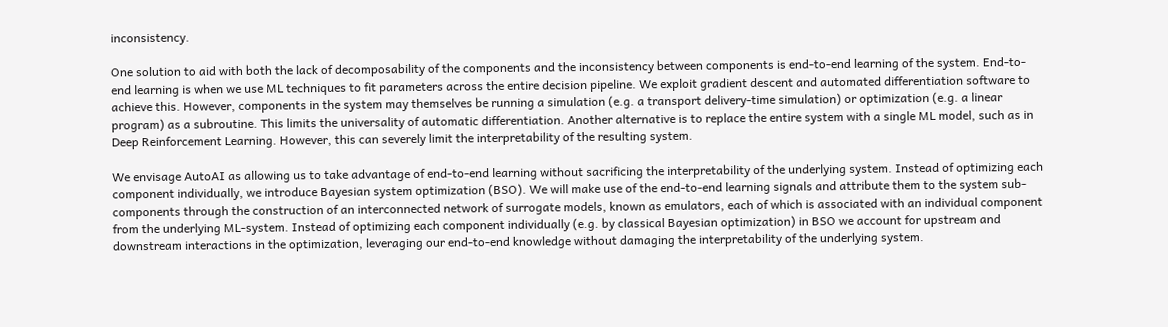inconsistency.

One solution to aid with both the lack of decomposability of the components and the inconsistency between components is end-to-end learning of the system. End-to-end learning is when we use ML techniques to fit parameters across the entire decision pipeline. We exploit gradient descent and automated differentiation software to achieve this. However, components in the system may themselves be running a simulation (e.g. a transport delivery-time simulation) or optimization (e.g. a linear program) as a subroutine. This limits the universality of automatic differentiation. Another alternative is to replace the entire system with a single ML model, such as in Deep Reinforcement Learning. However, this can severely limit the interpretability of the resulting system.

We envisage AutoAI as allowing us to take advantage of end-to-end learning without sacrificing the interpretability of the underlying system. Instead of optimizing each component individually, we introduce Bayesian system optimization (BSO). We will make use of the end-to-end learning signals and attribute them to the system sub-components through the construction of an interconnected network of surrogate models, known as emulators, each of which is associated with an individual component from the underlying ML-system. Instead of optimizing each component individually (e.g. by classical Bayesian optimization) in BSO we account for upstream and downstream interactions in the optimization, leveraging our end-to-end knowledge without damaging the interpretability of the underlying system.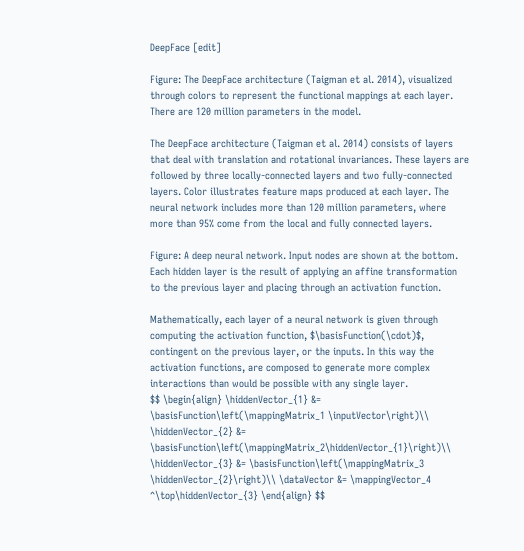DeepFace [edit]

Figure: The DeepFace architecture (Taigman et al. 2014), visualized through colors to represent the functional mappings at each layer. There are 120 million parameters in the model.

The DeepFace architecture (Taigman et al. 2014) consists of layers that deal with translation and rotational invariances. These layers are followed by three locally-connected layers and two fully-connected layers. Color illustrates feature maps produced at each layer. The neural network includes more than 120 million parameters, where more than 95% come from the local and fully connected layers.

Figure: A deep neural network. Input nodes are shown at the bottom. Each hidden layer is the result of applying an affine transformation to the previous layer and placing through an activation function.

Mathematically, each layer of a neural network is given through computing the activation function, $\basisFunction(\cdot)$, contingent on the previous layer, or the inputs. In this way the activation functions, are composed to generate more complex interactions than would be possible with any single layer.
$$ \begin{align} \hiddenVector_{1} &= \basisFunction\left(\mappingMatrix_1 \inputVector\right)\\ \hiddenVector_{2} &= \basisFunction\left(\mappingMatrix_2\hiddenVector_{1}\right)\\ \hiddenVector_{3} &= \basisFunction\left(\mappingMatrix_3 \hiddenVector_{2}\right)\\ \dataVector &= \mappingVector_4 ^\top\hiddenVector_{3} \end{align} $$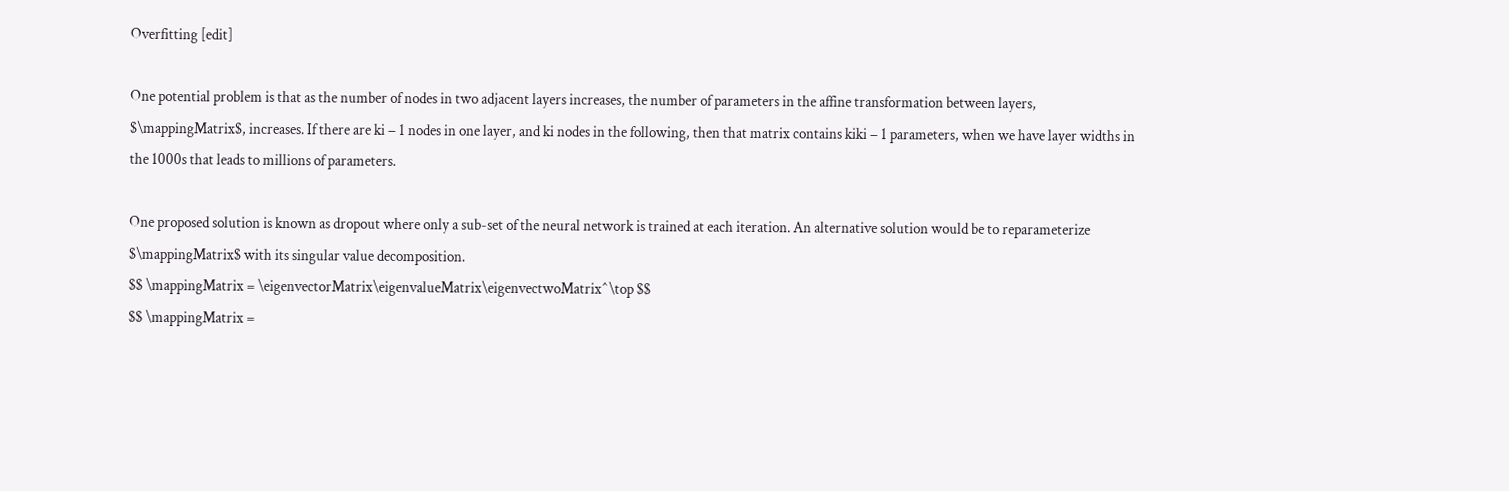Overfitting [edit]

One potential problem is that as the number of nodes in two adjacent layers increases, the number of parameters in the affine transformation between layers, $\mappingMatrix$, increases. If there are ki − 1 nodes in one layer, and ki nodes in the following, then that matrix contains kiki − 1 parameters, when we have layer widths in the 1000s that leads to millions of parameters.

One proposed solution is known as dropout where only a sub-set of the neural network is trained at each iteration. An alternative solution would be to reparameterize $\mappingMatrix$ with its singular value decomposition.
$$ \mappingMatrix = \eigenvectorMatrix\eigenvalueMatrix\eigenvectwoMatrix^\top $$
$$ \mappingMatrix =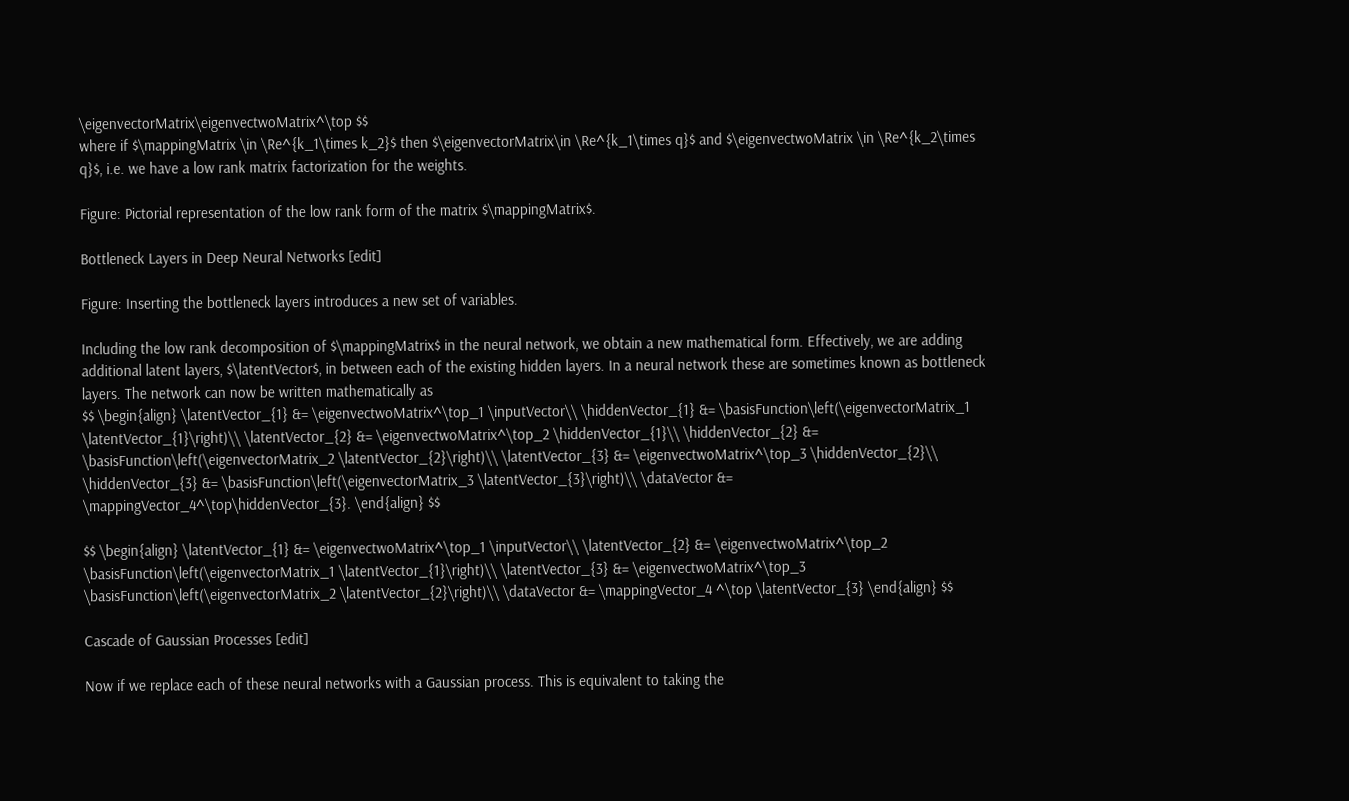\eigenvectorMatrix\eigenvectwoMatrix^\top $$
where if $\mappingMatrix \in \Re^{k_1\times k_2}$ then $\eigenvectorMatrix\in \Re^{k_1\times q}$ and $\eigenvectwoMatrix \in \Re^{k_2\times q}$, i.e. we have a low rank matrix factorization for the weights.

Figure: Pictorial representation of the low rank form of the matrix $\mappingMatrix$.

Bottleneck Layers in Deep Neural Networks [edit]

Figure: Inserting the bottleneck layers introduces a new set of variables.

Including the low rank decomposition of $\mappingMatrix$ in the neural network, we obtain a new mathematical form. Effectively, we are adding additional latent layers, $\latentVector$, in between each of the existing hidden layers. In a neural network these are sometimes known as bottleneck layers. The network can now be written mathematically as
$$ \begin{align} \latentVector_{1} &= \eigenvectwoMatrix^\top_1 \inputVector\\ \hiddenVector_{1} &= \basisFunction\left(\eigenvectorMatrix_1 \latentVector_{1}\right)\\ \latentVector_{2} &= \eigenvectwoMatrix^\top_2 \hiddenVector_{1}\\ \hiddenVector_{2} &= \basisFunction\left(\eigenvectorMatrix_2 \latentVector_{2}\right)\\ \latentVector_{3} &= \eigenvectwoMatrix^\top_3 \hiddenVector_{2}\\ \hiddenVector_{3} &= \basisFunction\left(\eigenvectorMatrix_3 \latentVector_{3}\right)\\ \dataVector &= \mappingVector_4^\top\hiddenVector_{3}. \end{align} $$

$$ \begin{align} \latentVector_{1} &= \eigenvectwoMatrix^\top_1 \inputVector\\ \latentVector_{2} &= \eigenvectwoMatrix^\top_2 \basisFunction\left(\eigenvectorMatrix_1 \latentVector_{1}\right)\\ \latentVector_{3} &= \eigenvectwoMatrix^\top_3 \basisFunction\left(\eigenvectorMatrix_2 \latentVector_{2}\right)\\ \dataVector &= \mappingVector_4 ^\top \latentVector_{3} \end{align} $$

Cascade of Gaussian Processes [edit]

Now if we replace each of these neural networks with a Gaussian process. This is equivalent to taking the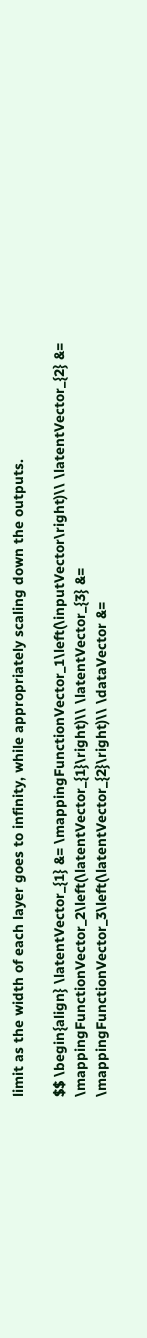limit as the width of each layer goes to infinity, while appropriately scaling down the outputs.

$$ \begin{align} \latentVector_{1} &= \mappingFunctionVector_1\left(\inputVector\right)\\ \latentVector_{2} &= \mappingFunctionVector_2\left(\latentVector_{1}\right)\\ \latentVector_{3} &= \mappingFunctionVector_3\left(\latentVector_{2}\right)\\ \dataVector &=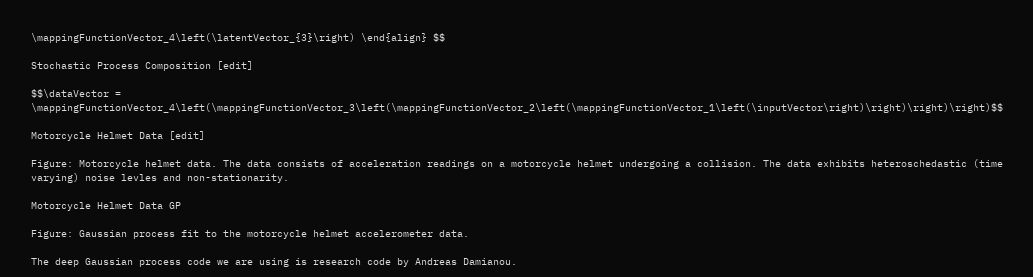\mappingFunctionVector_4\left(\latentVector_{3}\right) \end{align} $$

Stochastic Process Composition [edit]

$$\dataVector = \mappingFunctionVector_4\left(\mappingFunctionVector_3\left(\mappingFunctionVector_2\left(\mappingFunctionVector_1\left(\inputVector\right)\right)\right)\right)$$

Motorcycle Helmet Data [edit]

Figure: Motorcycle helmet data. The data consists of acceleration readings on a motorcycle helmet undergoing a collision. The data exhibits heteroschedastic (time varying) noise levles and non-stationarity.

Motorcycle Helmet Data GP

Figure: Gaussian process fit to the motorcycle helmet accelerometer data.

The deep Gaussian process code we are using is research code by Andreas Damianou.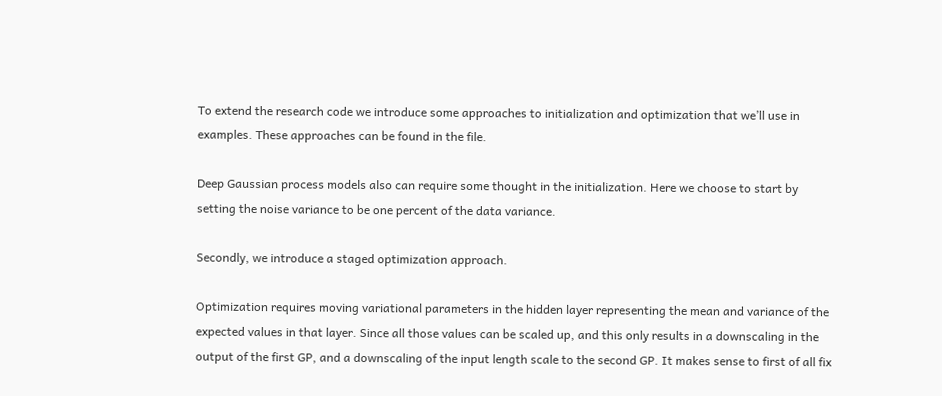To extend the research code we introduce some approaches to initialization and optimization that we’ll use in examples. These approaches can be found in the file.

Deep Gaussian process models also can require some thought in the initialization. Here we choose to start by setting the noise variance to be one percent of the data variance.

Secondly, we introduce a staged optimization approach.

Optimization requires moving variational parameters in the hidden layer representing the mean and variance of the expected values in that layer. Since all those values can be scaled up, and this only results in a downscaling in the output of the first GP, and a downscaling of the input length scale to the second GP. It makes sense to first of all fix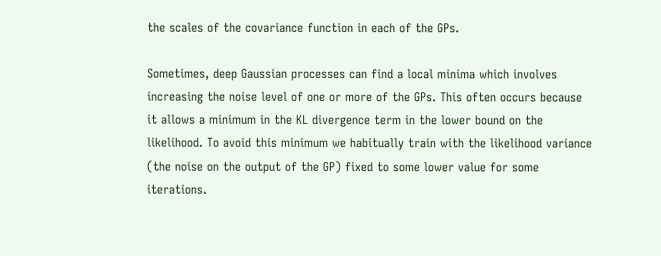the scales of the covariance function in each of the GPs.

Sometimes, deep Gaussian processes can find a local minima which involves increasing the noise level of one or more of the GPs. This often occurs because it allows a minimum in the KL divergence term in the lower bound on the likelihood. To avoid this minimum we habitually train with the likelihood variance (the noise on the output of the GP) fixed to some lower value for some iterations.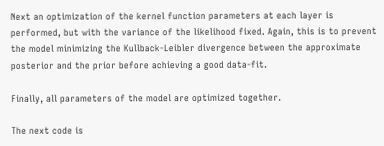Next an optimization of the kernel function parameters at each layer is performed, but with the variance of the likelihood fixed. Again, this is to prevent the model minimizing the Kullback-Leibler divergence between the approximate posterior and the prior before achieving a good data-fit.

Finally, all parameters of the model are optimized together.

The next code is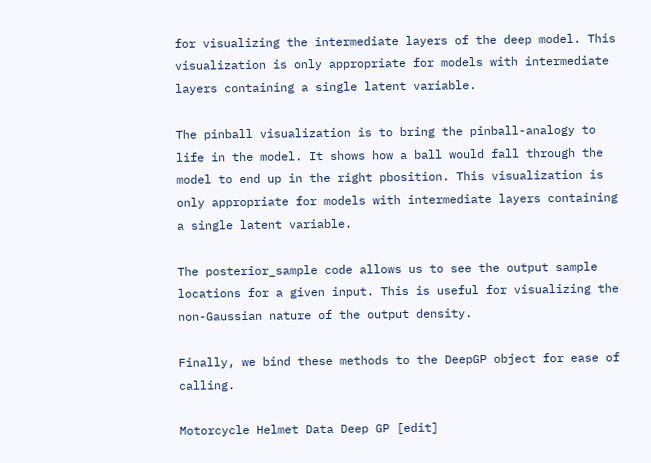for visualizing the intermediate layers of the deep model. This visualization is only appropriate for models with intermediate layers containing a single latent variable.

The pinball visualization is to bring the pinball-analogy to life in the model. It shows how a ball would fall through the model to end up in the right pbosition. This visualization is only appropriate for models with intermediate layers containing a single latent variable.

The posterior_sample code allows us to see the output sample locations for a given input. This is useful for visualizing the non-Gaussian nature of the output density.

Finally, we bind these methods to the DeepGP object for ease of calling.

Motorcycle Helmet Data Deep GP [edit]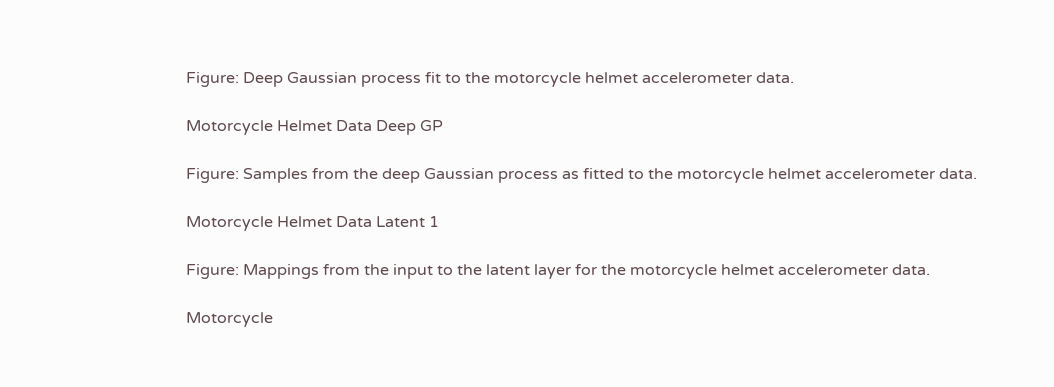Figure: Deep Gaussian process fit to the motorcycle helmet accelerometer data.

Motorcycle Helmet Data Deep GP

Figure: Samples from the deep Gaussian process as fitted to the motorcycle helmet accelerometer data.

Motorcycle Helmet Data Latent 1

Figure: Mappings from the input to the latent layer for the motorcycle helmet accelerometer data.

Motorcycle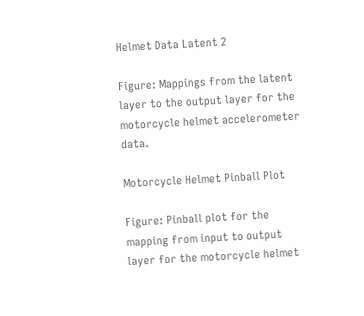Helmet Data Latent 2

Figure: Mappings from the latent layer to the output layer for the motorcycle helmet accelerometer data.

Motorcycle Helmet Pinball Plot

Figure: Pinball plot for the mapping from input to output layer for the motorcycle helmet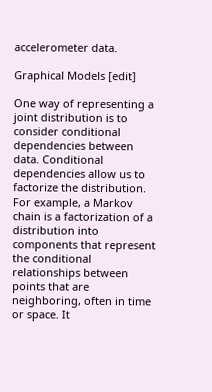accelerometer data.

Graphical Models [edit]

One way of representing a joint distribution is to consider conditional dependencies between data. Conditional dependencies allow us to factorize the distribution. For example, a Markov chain is a factorization of a distribution into components that represent the conditional relationships between points that are neighboring, often in time or space. It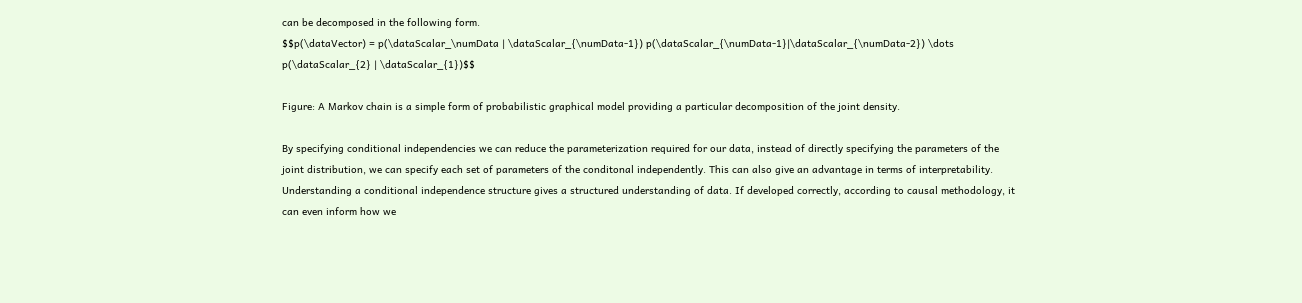can be decomposed in the following form.
$$p(\dataVector) = p(\dataScalar_\numData | \dataScalar_{\numData-1}) p(\dataScalar_{\numData-1}|\dataScalar_{\numData-2}) \dots p(\dataScalar_{2} | \dataScalar_{1})$$

Figure: A Markov chain is a simple form of probabilistic graphical model providing a particular decomposition of the joint density.

By specifying conditional independencies we can reduce the parameterization required for our data, instead of directly specifying the parameters of the joint distribution, we can specify each set of parameters of the conditonal independently. This can also give an advantage in terms of interpretability. Understanding a conditional independence structure gives a structured understanding of data. If developed correctly, according to causal methodology, it can even inform how we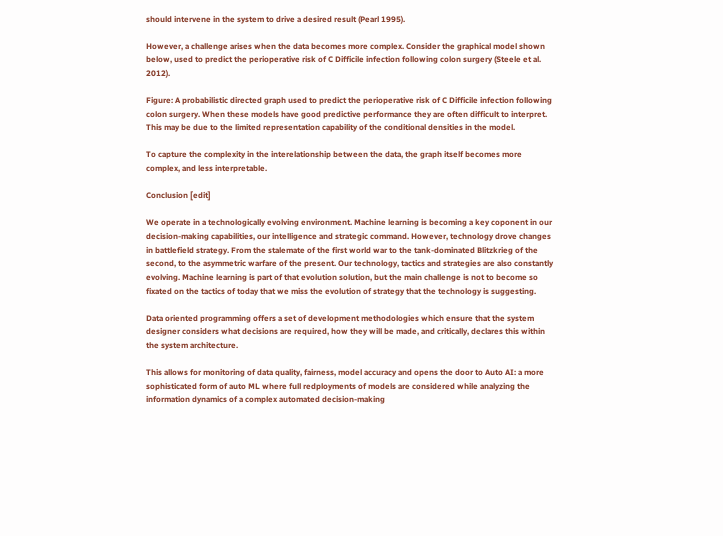should intervene in the system to drive a desired result (Pearl 1995).

However, a challenge arises when the data becomes more complex. Consider the graphical model shown below, used to predict the perioperative risk of C Difficile infection following colon surgery (Steele et al. 2012).

Figure: A probabilistic directed graph used to predict the perioperative risk of C Difficile infection following colon surgery. When these models have good predictive performance they are often difficult to interpret. This may be due to the limited representation capability of the conditional densities in the model.

To capture the complexity in the interelationship between the data, the graph itself becomes more complex, and less interpretable.

Conclusion [edit]

We operate in a technologically evolving environment. Machine learning is becoming a key coponent in our decision-making capabilities, our intelligence and strategic command. However, technology drove changes in battlefield strategy. From the stalemate of the first world war to the tank-dominated Blitzkrieg of the second, to the asymmetric warfare of the present. Our technology, tactics and strategies are also constantly evolving. Machine learning is part of that evolution solution, but the main challenge is not to become so fixated on the tactics of today that we miss the evolution of strategy that the technology is suggesting.

Data oriented programming offers a set of development methodologies which ensure that the system designer considers what decisions are required, how they will be made, and critically, declares this within the system architecture.

This allows for monitoring of data quality, fairness, model accuracy and opens the door to Auto AI: a more sophisticated form of auto ML where full redployments of models are considered while analyzing the information dynamics of a complex automated decision-making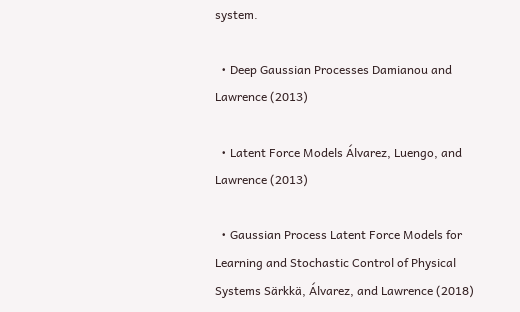system.

  • Deep Gaussian Processes Damianou and Lawrence (2013)

  • Latent Force Models Álvarez, Luengo, and Lawrence (2013)

  • Gaussian Process Latent Force Models for Learning and Stochastic Control of Physical Systems Särkkä, Álvarez, and Lawrence (2018)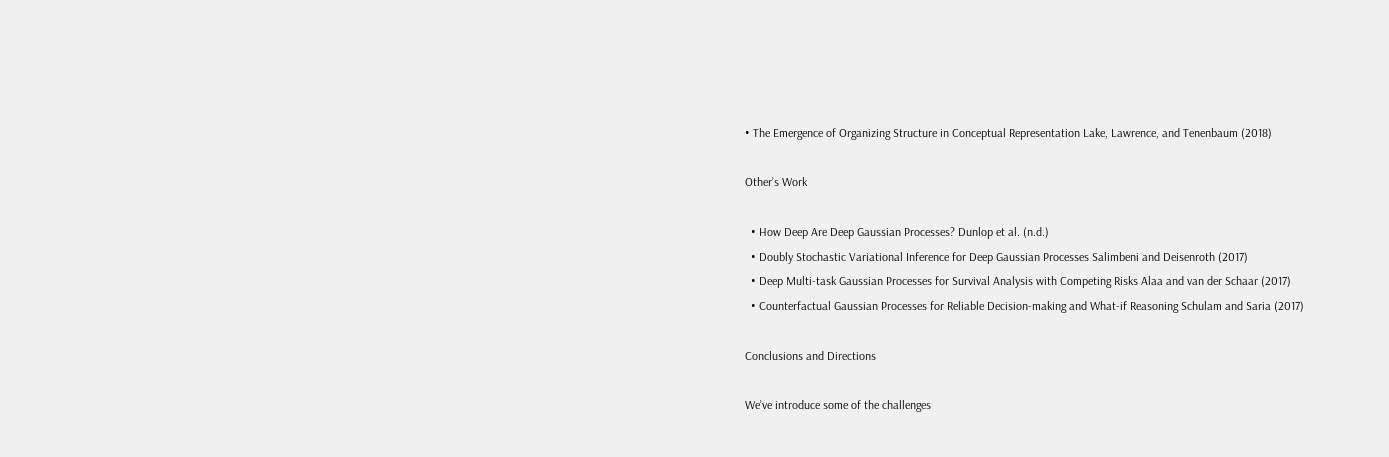• The Emergence of Organizing Structure in Conceptual Representation Lake, Lawrence, and Tenenbaum (2018)

Other’s Work

  • How Deep Are Deep Gaussian Processes? Dunlop et al. (n.d.)
  • Doubly Stochastic Variational Inference for Deep Gaussian Processes Salimbeni and Deisenroth (2017)
  • Deep Multi-task Gaussian Processes for Survival Analysis with Competing Risks Alaa and van der Schaar (2017)
  • Counterfactual Gaussian Processes for Reliable Decision-making and What-if Reasoning Schulam and Saria (2017)

Conclusions and Directions

We’ve introduce some of the challenges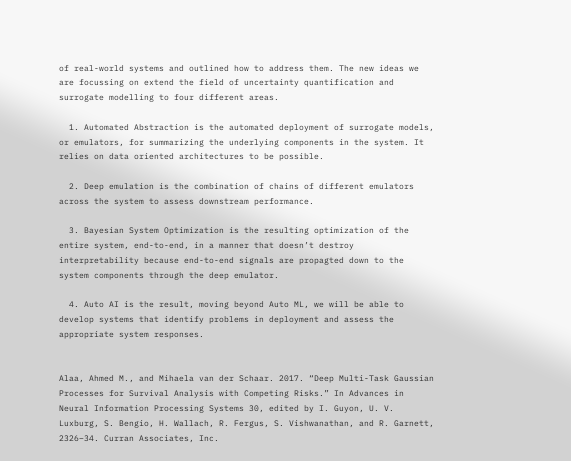of real-world systems and outlined how to address them. The new ideas we are focussing on extend the field of uncertainty quantification and surrogate modelling to four different areas.

  1. Automated Abstraction is the automated deployment of surrogate models, or emulators, for summarizing the underlying components in the system. It relies on data oriented architectures to be possible.

  2. Deep emulation is the combination of chains of different emulators across the system to assess downstream performance.

  3. Bayesian System Optimization is the resulting optimization of the entire system, end-to-end, in a manner that doesn’t destroy interpretability because end-to-end signals are propagted down to the system components through the deep emulator.

  4. Auto AI is the result, moving beyond Auto ML, we will be able to develop systems that identify problems in deployment and assess the appropriate system responses.


Alaa, Ahmed M., and Mihaela van der Schaar. 2017. “Deep Multi-Task Gaussian Processes for Survival Analysis with Competing Risks.” In Advances in Neural Information Processing Systems 30, edited by I. Guyon, U. V. Luxburg, S. Bengio, H. Wallach, R. Fergus, S. Vishwanathan, and R. Garnett, 2326–34. Curran Associates, Inc.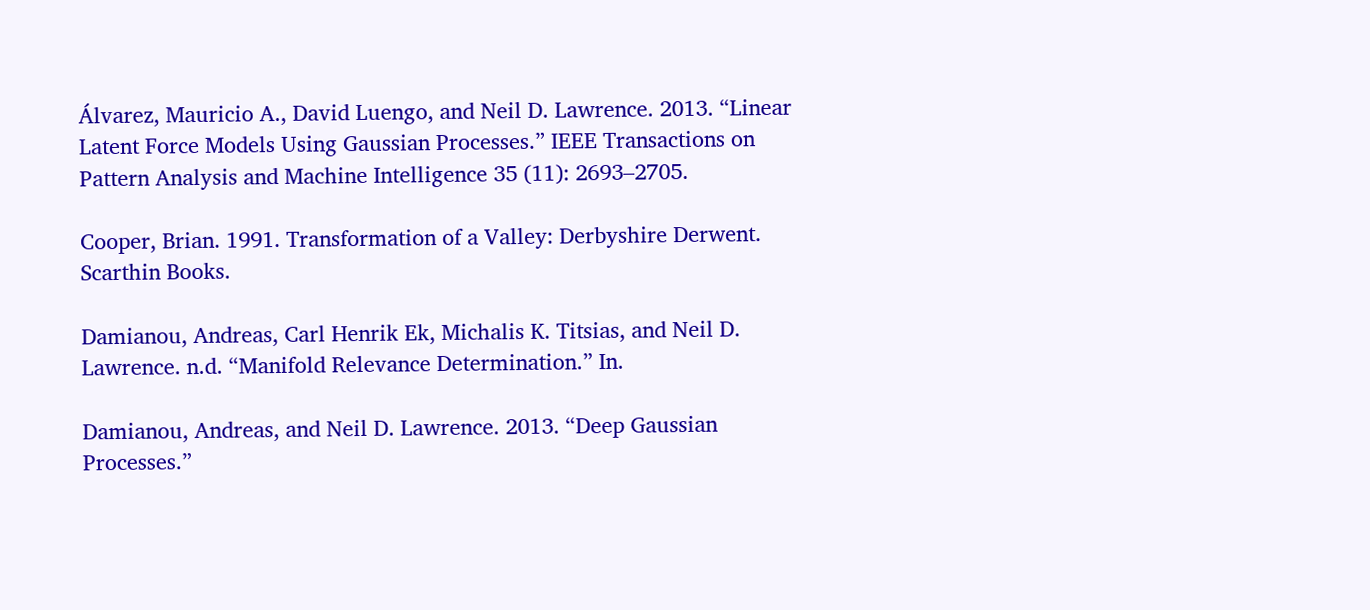Álvarez, Mauricio A., David Luengo, and Neil D. Lawrence. 2013. “Linear Latent Force Models Using Gaussian Processes.” IEEE Transactions on Pattern Analysis and Machine Intelligence 35 (11): 2693–2705.

Cooper, Brian. 1991. Transformation of a Valley: Derbyshire Derwent. Scarthin Books.

Damianou, Andreas, Carl Henrik Ek, Michalis K. Titsias, and Neil D. Lawrence. n.d. “Manifold Relevance Determination.” In.

Damianou, Andreas, and Neil D. Lawrence. 2013. “Deep Gaussian Processes.”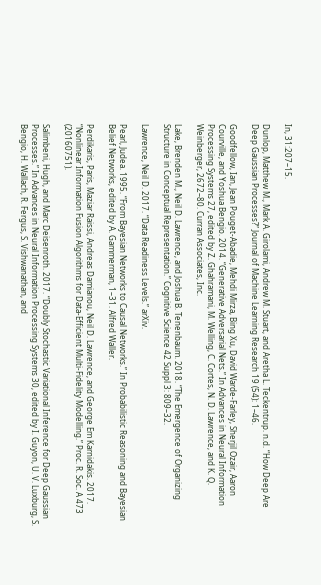In, 31:207–15.

Dunlop, Matthew M., Mark A. Girolami, Andrew M. Stuart, and Aretha L. Teckentrup. n.d. “How Deep Are Deep Gaussian Processes?” Journal of Machine Learning Research 19 (54): 1–46.

Goodfellow, Ian, Jean Pouget-Abadie, Mehdi Mirza, Bing Xu, David Warde-Farley, Sherjil Ozair, Aaron Courville, and Yoshua Bengio. 2014. “Generative Adversarial Nets.” In Advances in Neural Information Processing Systems 27, edited by Z. Ghahramani, M. Welling, C. Cortes, N. D. Lawrence, and K. Q. Weinberger, 2672–80. Curran Associates, Inc.

Lake, Brenden M., Neil D. Lawrence, and Joshua B. Tenenbaum. 2018. “The Emergence of Organizing Structure in Conceptual Representation.” Cognitive Science 42 Suppl 3: 809–32.

Lawrence, Neil D. 2017. “Data Readiness Levels.” arXiv.

Pearl, Judea. 1995. “From Bayesian Networks to Causal Networks.” In Probabilistic Reasoning and Bayesian Belief Networks, edited by A. Gammerman, 1–31. Alfred Waller.

Perdikaris, Paris, Maziar Raissi, Andreas Damianou, Neil D. Lawrence, and George Em Karnidakis. 2017. “Nonlinear Information Fusion Algorithms for Data-Efficient Multi-Fidelity Modelling.” Proc. R. Soc. A 473 (20160751).

Salimbeni, Hugh, and Marc Deisenroth. 2017. “Doubly Stochastic Variational Inference for Deep Gaussian Processes.” In Advances in Neural Information Processing Systems 30, edited by I. Guyon, U. V. Luxburg, S. Bengio, H. Wallach, R. Fergus, S. Vishwanathan, and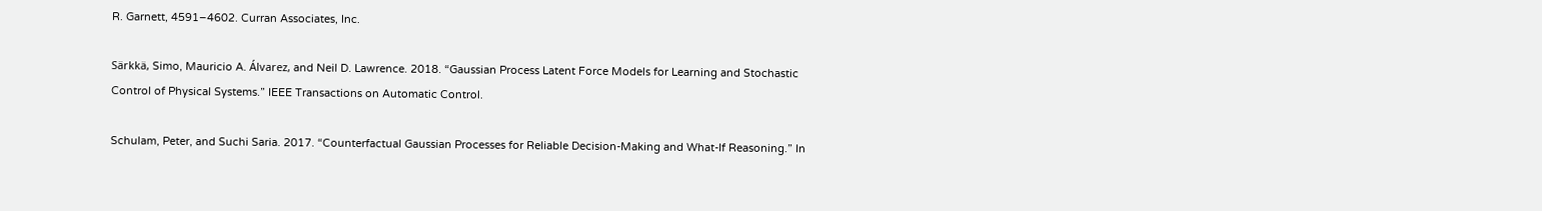R. Garnett, 4591–4602. Curran Associates, Inc.

Särkkä, Simo, Mauricio A. Álvarez, and Neil D. Lawrence. 2018. “Gaussian Process Latent Force Models for Learning and Stochastic Control of Physical Systems.” IEEE Transactions on Automatic Control.

Schulam, Peter, and Suchi Saria. 2017. “Counterfactual Gaussian Processes for Reliable Decision-Making and What-If Reasoning.” In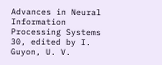Advances in Neural Information Processing Systems 30, edited by I. Guyon, U. V.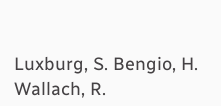Luxburg, S. Bengio, H. Wallach, R.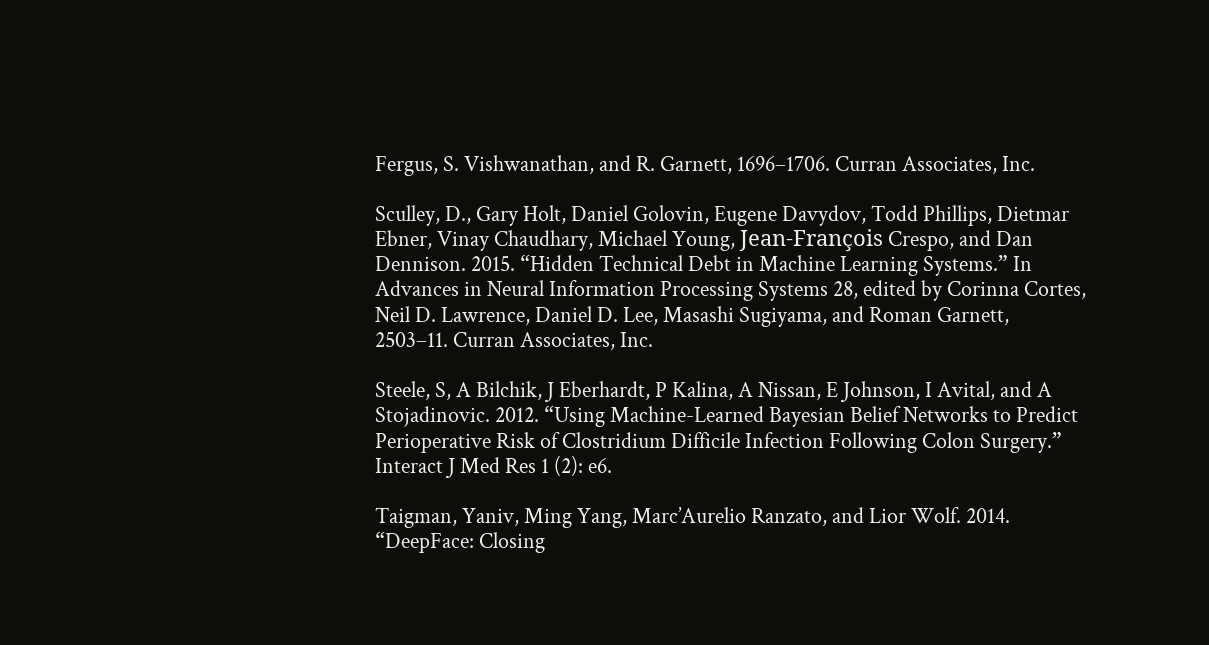Fergus, S. Vishwanathan, and R. Garnett, 1696–1706. Curran Associates, Inc.

Sculley, D., Gary Holt, Daniel Golovin, Eugene Davydov, Todd Phillips, Dietmar Ebner, Vinay Chaudhary, Michael Young, Jean-François Crespo, and Dan Dennison. 2015. “Hidden Technical Debt in Machine Learning Systems.” In Advances in Neural Information Processing Systems 28, edited by Corinna Cortes, Neil D. Lawrence, Daniel D. Lee, Masashi Sugiyama, and Roman Garnett, 2503–11. Curran Associates, Inc.

Steele, S, A Bilchik, J Eberhardt, P Kalina, A Nissan, E Johnson, I Avital, and A Stojadinovic. 2012. “Using Machine-Learned Bayesian Belief Networks to Predict Perioperative Risk of Clostridium Difficile Infection Following Colon Surgery.” Interact J Med Res 1 (2): e6.

Taigman, Yaniv, Ming Yang, Marc’Aurelio Ranzato, and Lior Wolf. 2014. “DeepFace: Closing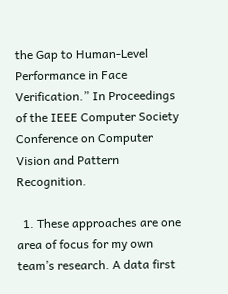the Gap to Human-Level Performance in Face Verification.” In Proceedings of the IEEE Computer Society Conference on Computer Vision and Pattern Recognition.

  1. These approaches are one area of focus for my own team’s research. A data first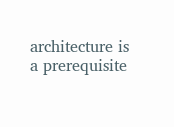architecture is a prerequisite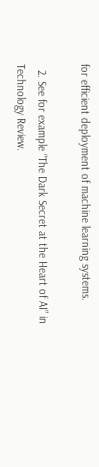for efficient deployment of machine learning systems.

  2. See for example “The Dark Secret at the Heart of AI” in Technology Review.